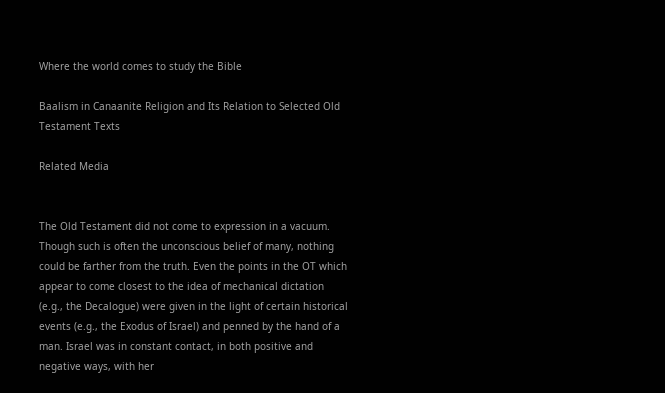Where the world comes to study the Bible

Baalism in Canaanite Religion and Its Relation to Selected Old Testament Texts

Related Media


The Old Testament did not come to expression in a vacuum. Though such is often the unconscious belief of many, nothing could be farther from the truth. Even the points in the OT which appear to come closest to the idea of mechanical dictation (e.g., the Decalogue) were given in the light of certain historical events (e.g., the Exodus of Israel) and penned by the hand of a man. Israel was in constant contact, in both positive and negative ways, with her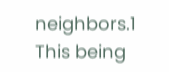neighbors.1 This being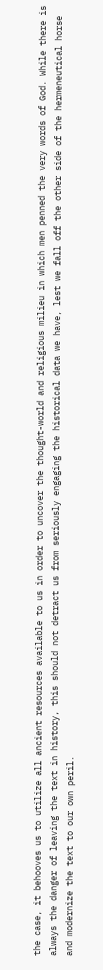the case, it behooves us to utilize all ancient resources available to us in order to uncover the thought-world and religious milieu in which men penned the very words of God. While there is always the danger of leaving the text in history, this should not detract us from seriously engaging the historical data we have, lest we fall off the other side of the hermeneutical horse and modernize the text to our own peril.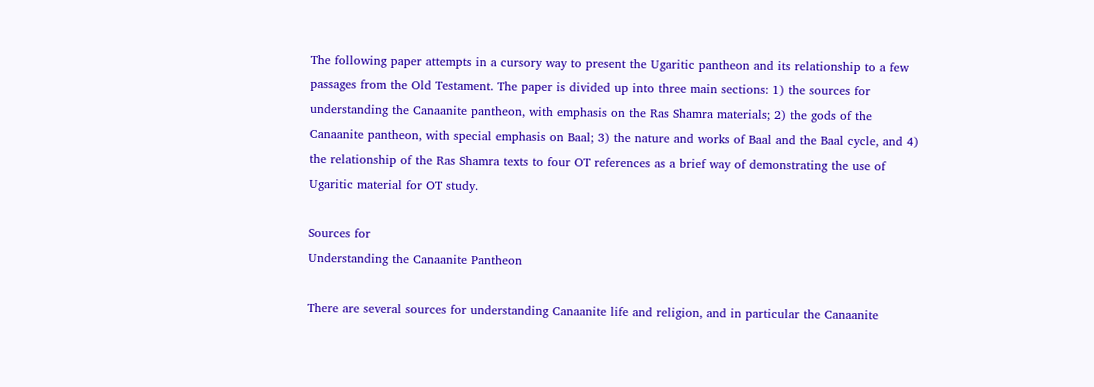The following paper attempts in a cursory way to present the Ugaritic pantheon and its relationship to a few passages from the Old Testament. The paper is divided up into three main sections: 1) the sources for understanding the Canaanite pantheon, with emphasis on the Ras Shamra materials; 2) the gods of the Canaanite pantheon, with special emphasis on Baal; 3) the nature and works of Baal and the Baal cycle, and 4) the relationship of the Ras Shamra texts to four OT references as a brief way of demonstrating the use of Ugaritic material for OT study.

Sources for
Understanding the Canaanite Pantheon

There are several sources for understanding Canaanite life and religion, and in particular the Canaanite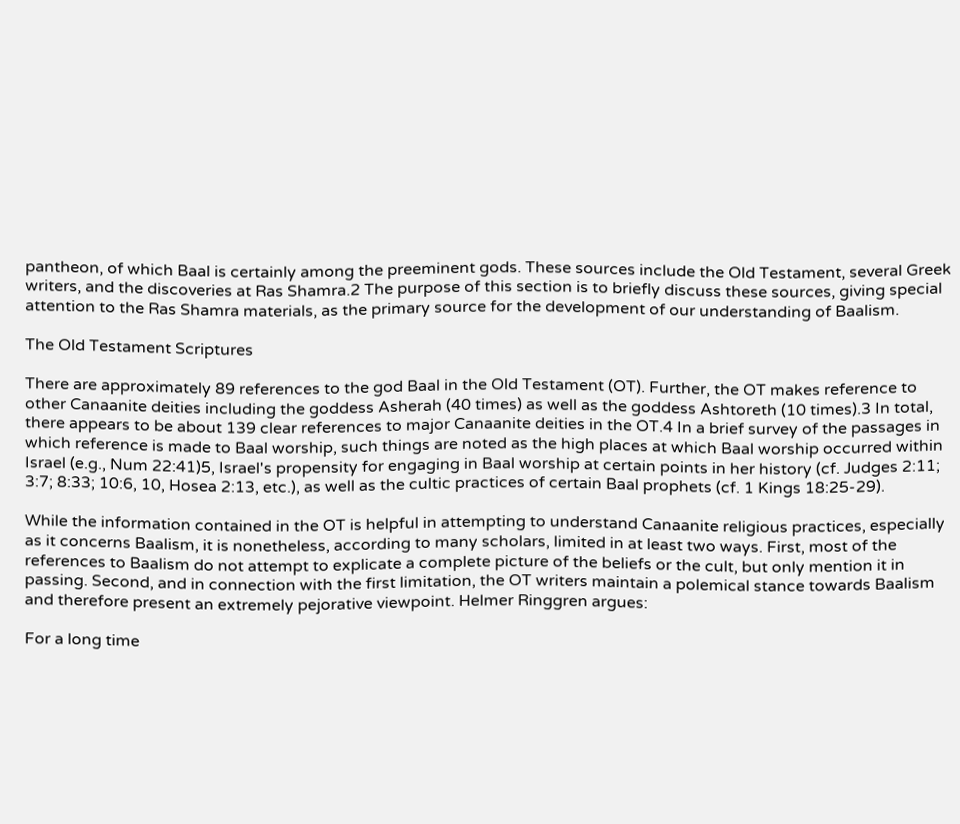pantheon, of which Baal is certainly among the preeminent gods. These sources include the Old Testament, several Greek writers, and the discoveries at Ras Shamra.2 The purpose of this section is to briefly discuss these sources, giving special attention to the Ras Shamra materials, as the primary source for the development of our understanding of Baalism.

The Old Testament Scriptures

There are approximately 89 references to the god Baal in the Old Testament (OT). Further, the OT makes reference to other Canaanite deities including the goddess Asherah (40 times) as well as the goddess Ashtoreth (10 times).3 In total, there appears to be about 139 clear references to major Canaanite deities in the OT.4 In a brief survey of the passages in which reference is made to Baal worship, such things are noted as the high places at which Baal worship occurred within Israel (e.g., Num 22:41)5, Israel's propensity for engaging in Baal worship at certain points in her history (cf. Judges 2:11; 3:7; 8:33; 10:6, 10, Hosea 2:13, etc.), as well as the cultic practices of certain Baal prophets (cf. 1 Kings 18:25-29).

While the information contained in the OT is helpful in attempting to understand Canaanite religious practices, especially as it concerns Baalism, it is nonetheless, according to many scholars, limited in at least two ways. First, most of the references to Baalism do not attempt to explicate a complete picture of the beliefs or the cult, but only mention it in passing. Second, and in connection with the first limitation, the OT writers maintain a polemical stance towards Baalism and therefore present an extremely pejorative viewpoint. Helmer Ringgren argues:

For a long time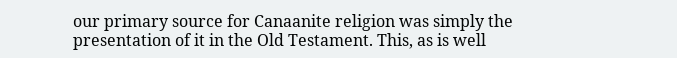our primary source for Canaanite religion was simply the presentation of it in the Old Testament. This, as is well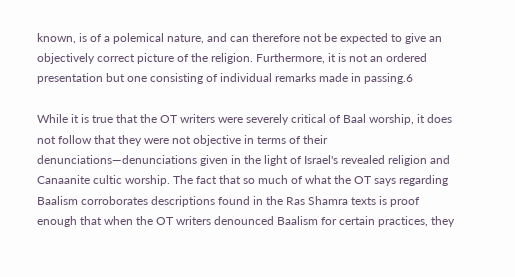known, is of a polemical nature, and can therefore not be expected to give an objectively correct picture of the religion. Furthermore, it is not an ordered presentation but one consisting of individual remarks made in passing.6

While it is true that the OT writers were severely critical of Baal worship, it does not follow that they were not objective in terms of their denunciations—denunciations given in the light of Israel's revealed religion and Canaanite cultic worship. The fact that so much of what the OT says regarding Baalism corroborates descriptions found in the Ras Shamra texts is proof enough that when the OT writers denounced Baalism for certain practices, they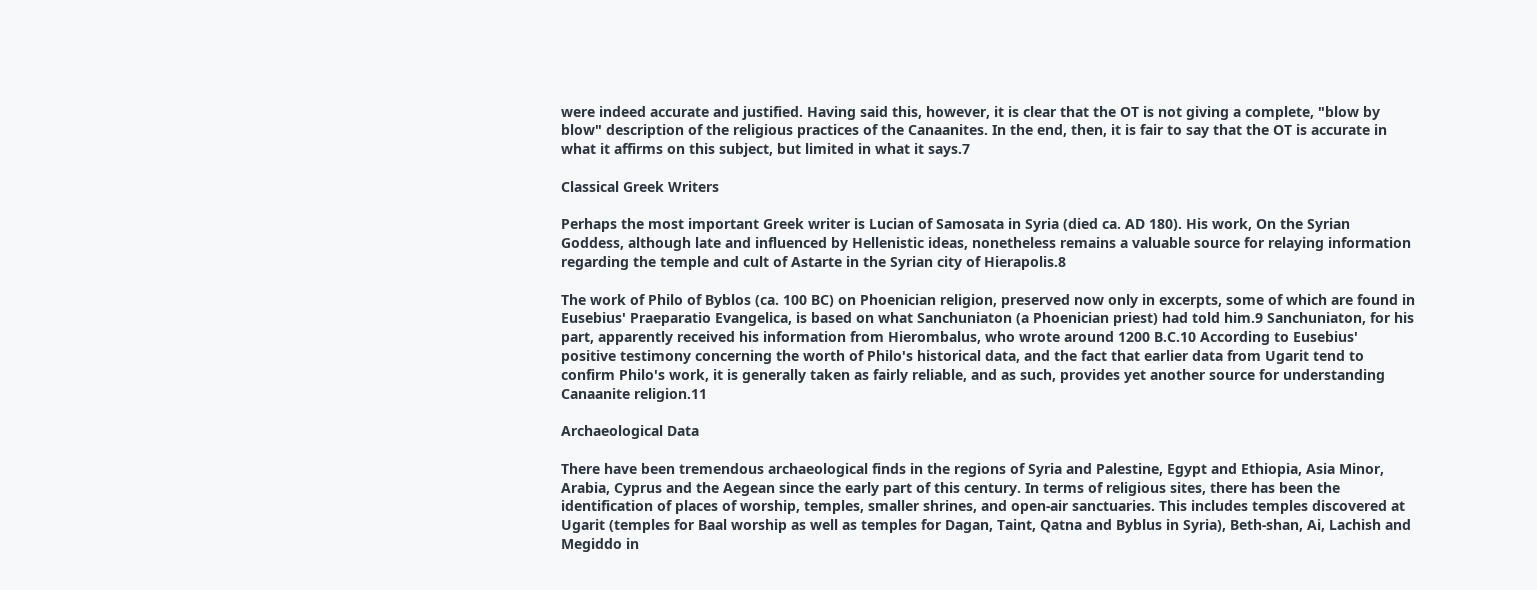were indeed accurate and justified. Having said this, however, it is clear that the OT is not giving a complete, "blow by blow" description of the religious practices of the Canaanites. In the end, then, it is fair to say that the OT is accurate in what it affirms on this subject, but limited in what it says.7

Classical Greek Writers

Perhaps the most important Greek writer is Lucian of Samosata in Syria (died ca. AD 180). His work, On the Syrian Goddess, although late and influenced by Hellenistic ideas, nonetheless remains a valuable source for relaying information regarding the temple and cult of Astarte in the Syrian city of Hierapolis.8

The work of Philo of Byblos (ca. 100 BC) on Phoenician religion, preserved now only in excerpts, some of which are found in Eusebius' Praeparatio Evangelica, is based on what Sanchuniaton (a Phoenician priest) had told him.9 Sanchuniaton, for his part, apparently received his information from Hierombalus, who wrote around 1200 B.C.10 According to Eusebius' positive testimony concerning the worth of Philo's historical data, and the fact that earlier data from Ugarit tend to confirm Philo's work, it is generally taken as fairly reliable, and as such, provides yet another source for understanding Canaanite religion.11

Archaeological Data

There have been tremendous archaeological finds in the regions of Syria and Palestine, Egypt and Ethiopia, Asia Minor, Arabia, Cyprus and the Aegean since the early part of this century. In terms of religious sites, there has been the identification of places of worship, temples, smaller shrines, and open-air sanctuaries. This includes temples discovered at Ugarit (temples for Baal worship as well as temples for Dagan, Taint, Qatna and Byblus in Syria), Beth-shan, Ai, Lachish and Megiddo in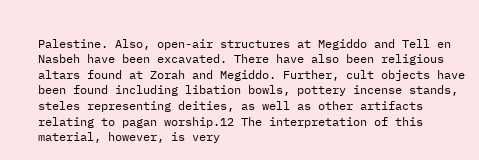Palestine. Also, open-air structures at Megiddo and Tell en Nasbeh have been excavated. There have also been religious altars found at Zorah and Megiddo. Further, cult objects have been found including libation bowls, pottery incense stands, steles representing deities, as well as other artifacts relating to pagan worship.12 The interpretation of this material, however, is very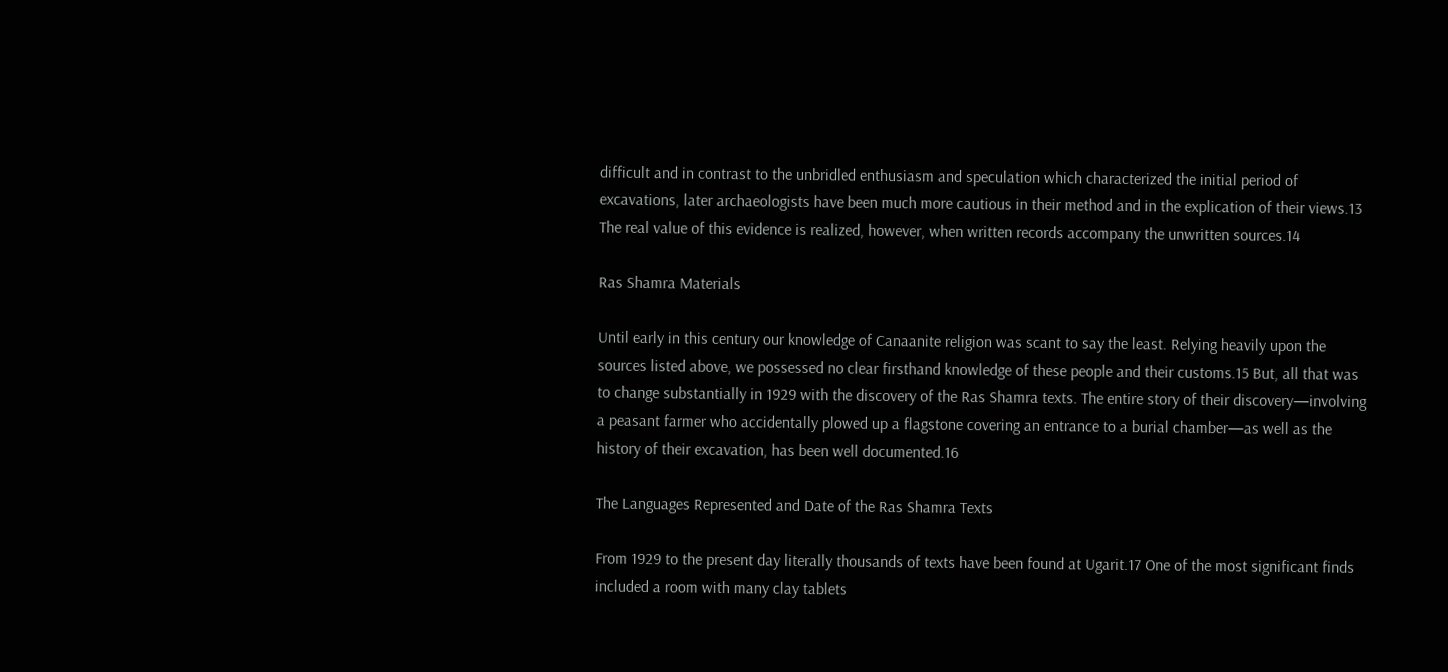difficult and in contrast to the unbridled enthusiasm and speculation which characterized the initial period of excavations, later archaeologists have been much more cautious in their method and in the explication of their views.13 The real value of this evidence is realized, however, when written records accompany the unwritten sources.14

Ras Shamra Materials

Until early in this century our knowledge of Canaanite religion was scant to say the least. Relying heavily upon the sources listed above, we possessed no clear firsthand knowledge of these people and their customs.15 But, all that was to change substantially in 1929 with the discovery of the Ras Shamra texts. The entire story of their discovery—involving a peasant farmer who accidentally plowed up a flagstone covering an entrance to a burial chamber—as well as the history of their excavation, has been well documented.16

The Languages Represented and Date of the Ras Shamra Texts

From 1929 to the present day literally thousands of texts have been found at Ugarit.17 One of the most significant finds included a room with many clay tablets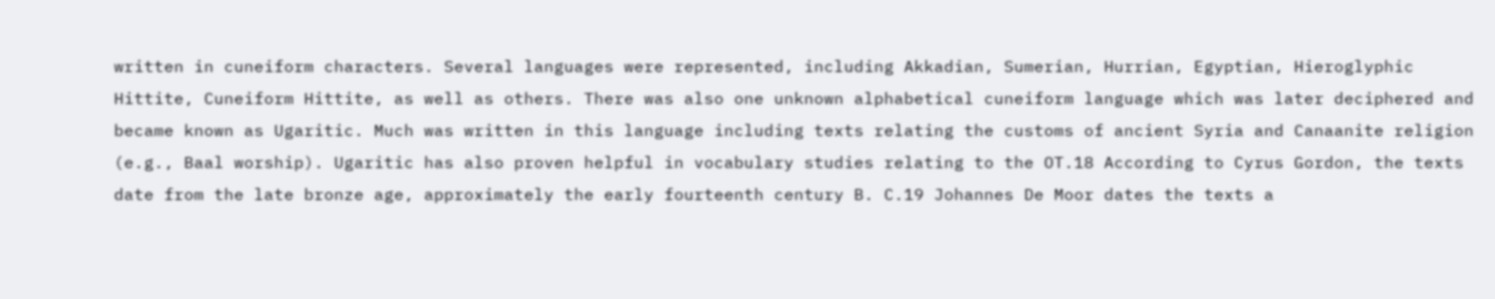written in cuneiform characters. Several languages were represented, including Akkadian, Sumerian, Hurrian, Egyptian, Hieroglyphic Hittite, Cuneiform Hittite, as well as others. There was also one unknown alphabetical cuneiform language which was later deciphered and became known as Ugaritic. Much was written in this language including texts relating the customs of ancient Syria and Canaanite religion (e.g., Baal worship). Ugaritic has also proven helpful in vocabulary studies relating to the OT.18 According to Cyrus Gordon, the texts date from the late bronze age, approximately the early fourteenth century B. C.19 Johannes De Moor dates the texts a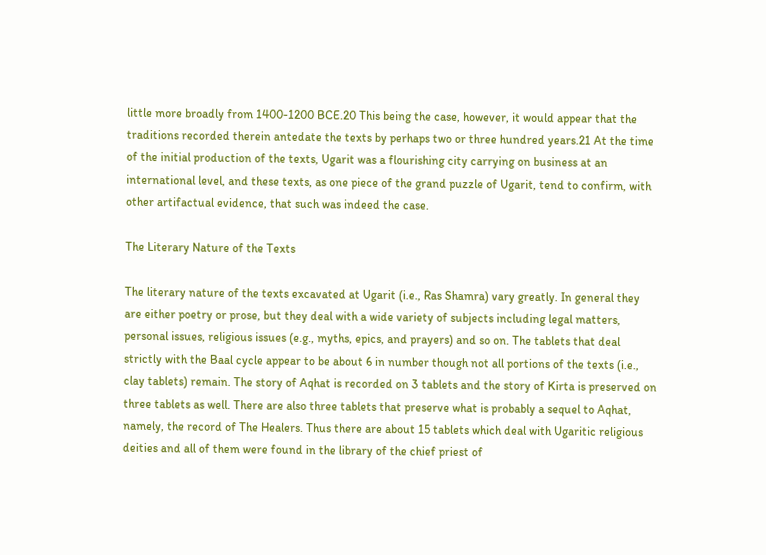little more broadly from 1400-1200 BCE.20 This being the case, however, it would appear that the traditions recorded therein antedate the texts by perhaps two or three hundred years.21 At the time of the initial production of the texts, Ugarit was a flourishing city carrying on business at an international level, and these texts, as one piece of the grand puzzle of Ugarit, tend to confirm, with other artifactual evidence, that such was indeed the case.

The Literary Nature of the Texts

The literary nature of the texts excavated at Ugarit (i.e., Ras Shamra) vary greatly. In general they are either poetry or prose, but they deal with a wide variety of subjects including legal matters, personal issues, religious issues (e.g., myths, epics, and prayers) and so on. The tablets that deal strictly with the Baal cycle appear to be about 6 in number though not all portions of the texts (i.e., clay tablets) remain. The story of Aqhat is recorded on 3 tablets and the story of Kirta is preserved on three tablets as well. There are also three tablets that preserve what is probably a sequel to Aqhat, namely, the record of The Healers. Thus there are about 15 tablets which deal with Ugaritic religious deities and all of them were found in the library of the chief priest of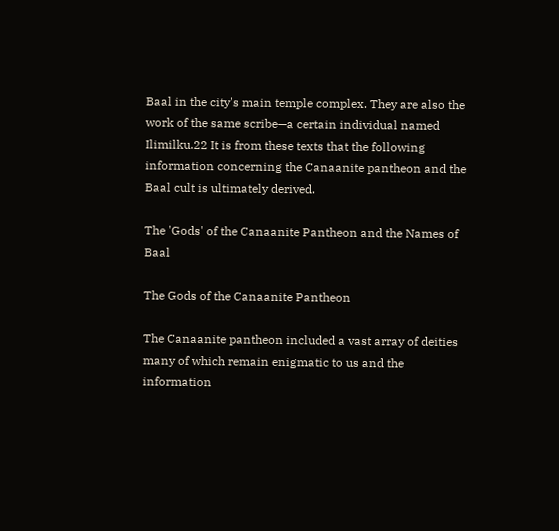Baal in the city's main temple complex. They are also the work of the same scribe—a certain individual named Ilimilku.22 It is from these texts that the following information concerning the Canaanite pantheon and the Baal cult is ultimately derived.

The 'Gods' of the Canaanite Pantheon and the Names of Baal

The Gods of the Canaanite Pantheon

The Canaanite pantheon included a vast array of deities many of which remain enigmatic to us and the information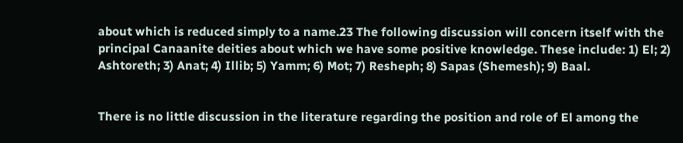about which is reduced simply to a name.23 The following discussion will concern itself with the principal Canaanite deities about which we have some positive knowledge. These include: 1) El; 2) Ashtoreth; 3) Anat; 4) Illib; 5) Yamm; 6) Mot; 7) Resheph; 8) Sapas (Shemesh); 9) Baal.


There is no little discussion in the literature regarding the position and role of El among the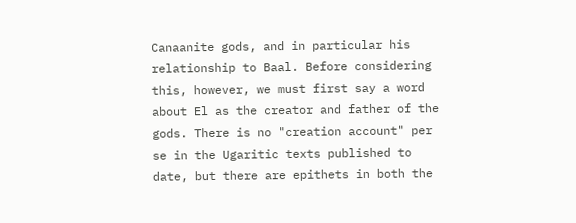Canaanite gods, and in particular his relationship to Baal. Before considering this, however, we must first say a word about El as the creator and father of the gods. There is no "creation account" per se in the Ugaritic texts published to date, but there are epithets in both the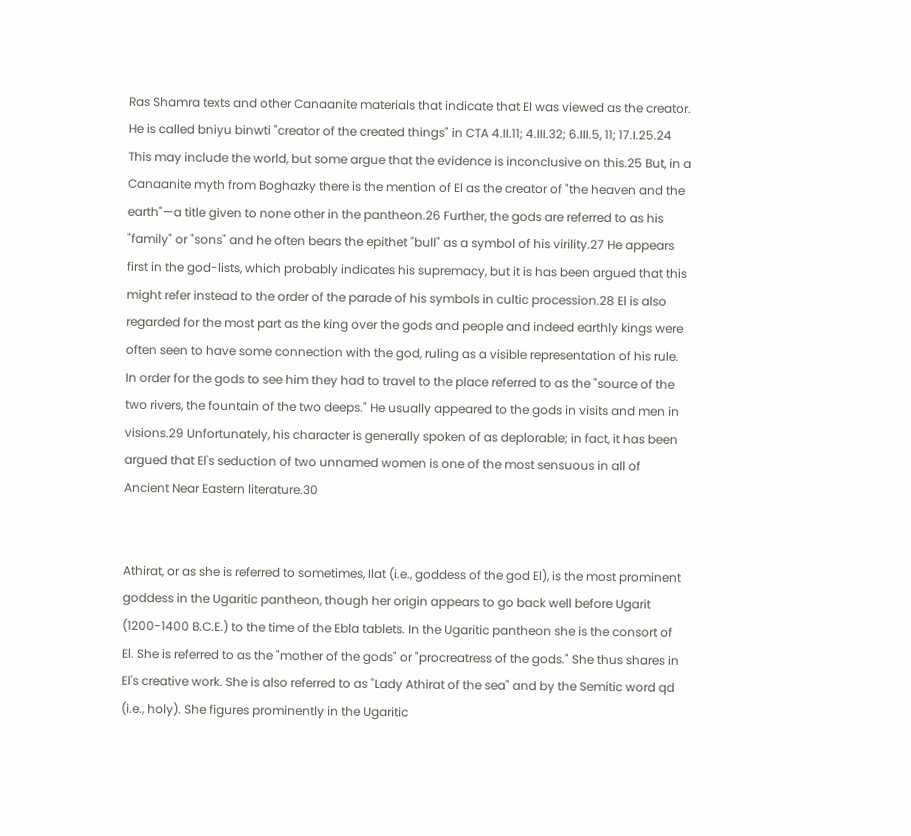Ras Shamra texts and other Canaanite materials that indicate that El was viewed as the creator. He is called bniyu binwti "creator of the created things" in CTA 4.II.11; 4.III.32; 6.III.5, 11; 17.I.25.24 This may include the world, but some argue that the evidence is inconclusive on this.25 But, in a Canaanite myth from Boghazky there is the mention of El as the creator of "the heaven and the earth"—a title given to none other in the pantheon.26 Further, the gods are referred to as his "family" or "sons" and he often bears the epithet "bull" as a symbol of his virility.27 He appears first in the god-lists, which probably indicates his supremacy, but it is has been argued that this might refer instead to the order of the parade of his symbols in cultic procession.28 El is also regarded for the most part as the king over the gods and people and indeed earthly kings were often seen to have some connection with the god, ruling as a visible representation of his rule. In order for the gods to see him they had to travel to the place referred to as the "source of the two rivers, the fountain of the two deeps." He usually appeared to the gods in visits and men in visions.29 Unfortunately, his character is generally spoken of as deplorable; in fact, it has been argued that El's seduction of two unnamed women is one of the most sensuous in all of Ancient Near Eastern literature.30


Athirat, or as she is referred to sometimes, Ilat (i.e., goddess of the god El), is the most prominent goddess in the Ugaritic pantheon, though her origin appears to go back well before Ugarit (1200-1400 B.C.E.) to the time of the Ebla tablets. In the Ugaritic pantheon she is the consort of El. She is referred to as the "mother of the gods" or "procreatress of the gods." She thus shares in El's creative work. She is also referred to as "Lady Athirat of the sea" and by the Semitic word qd (i.e., holy). She figures prominently in the Ugaritic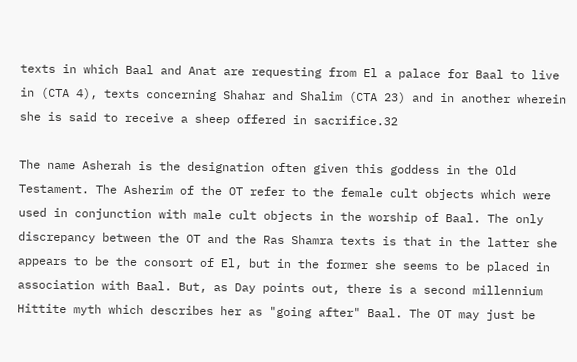texts in which Baal and Anat are requesting from El a palace for Baal to live in (CTA 4), texts concerning Shahar and Shalim (CTA 23) and in another wherein she is said to receive a sheep offered in sacrifice.32

The name Asherah is the designation often given this goddess in the Old Testament. The Asherim of the OT refer to the female cult objects which were used in conjunction with male cult objects in the worship of Baal. The only discrepancy between the OT and the Ras Shamra texts is that in the latter she appears to be the consort of El, but in the former she seems to be placed in association with Baal. But, as Day points out, there is a second millennium Hittite myth which describes her as "going after" Baal. The OT may just be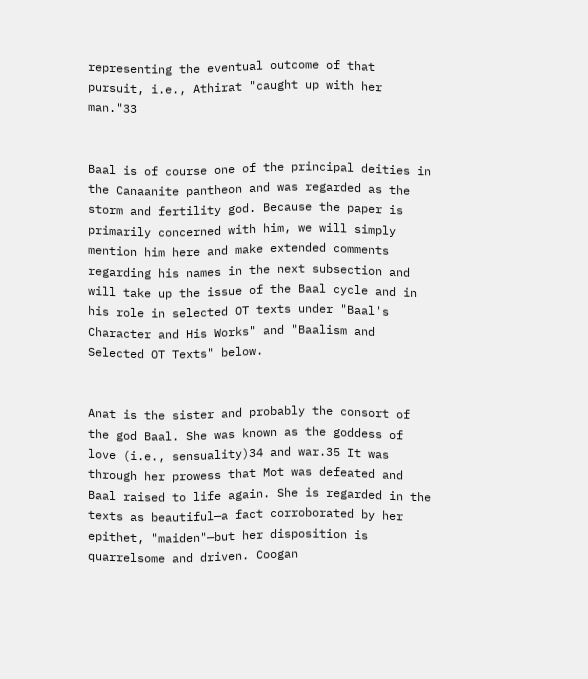representing the eventual outcome of that pursuit, i.e., Athirat "caught up with her man."33


Baal is of course one of the principal deities in the Canaanite pantheon and was regarded as the storm and fertility god. Because the paper is primarily concerned with him, we will simply mention him here and make extended comments regarding his names in the next subsection and will take up the issue of the Baal cycle and in his role in selected OT texts under "Baal's Character and His Works" and "Baalism and Selected OT Texts" below.


Anat is the sister and probably the consort of the god Baal. She was known as the goddess of love (i.e., sensuality)34 and war.35 It was through her prowess that Mot was defeated and Baal raised to life again. She is regarded in the texts as beautiful—a fact corroborated by her epithet, "maiden"—but her disposition is quarrelsome and driven. Coogan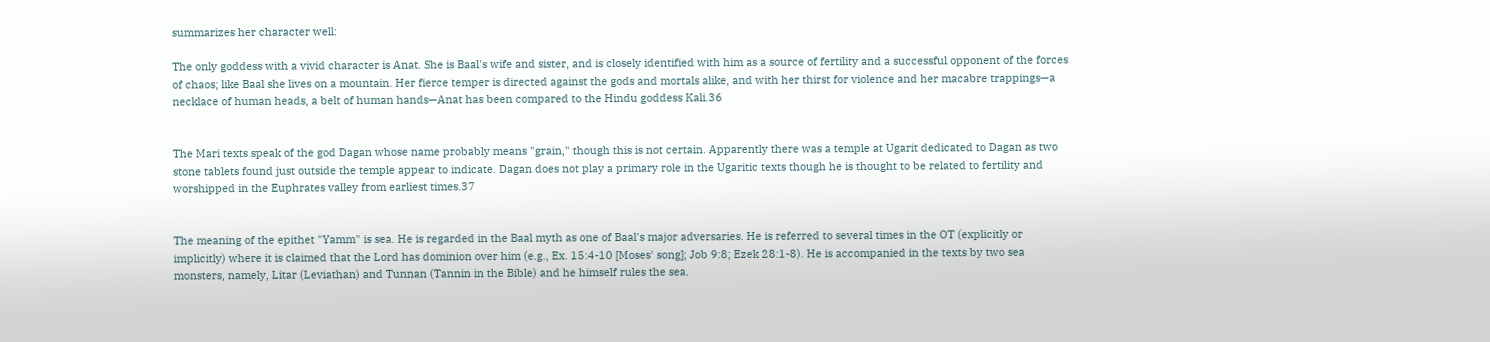summarizes her character well:

The only goddess with a vivid character is Anat. She is Baal's wife and sister, and is closely identified with him as a source of fertility and a successful opponent of the forces of chaos; like Baal she lives on a mountain. Her fierce temper is directed against the gods and mortals alike, and with her thirst for violence and her macabre trappings—a necklace of human heads, a belt of human hands—Anat has been compared to the Hindu goddess Kali.36


The Mari texts speak of the god Dagan whose name probably means "grain," though this is not certain. Apparently there was a temple at Ugarit dedicated to Dagan as two stone tablets found just outside the temple appear to indicate. Dagan does not play a primary role in the Ugaritic texts though he is thought to be related to fertility and worshipped in the Euphrates valley from earliest times.37


The meaning of the epithet "Yamm" is sea. He is regarded in the Baal myth as one of Baal's major adversaries. He is referred to several times in the OT (explicitly or implicitly) where it is claimed that the Lord has dominion over him (e.g., Ex. 15:4-10 [Moses' song]; Job 9:8; Ezek 28:1-8). He is accompanied in the texts by two sea monsters, namely, Litar (Leviathan) and Tunnan (Tannin in the Bible) and he himself rules the sea.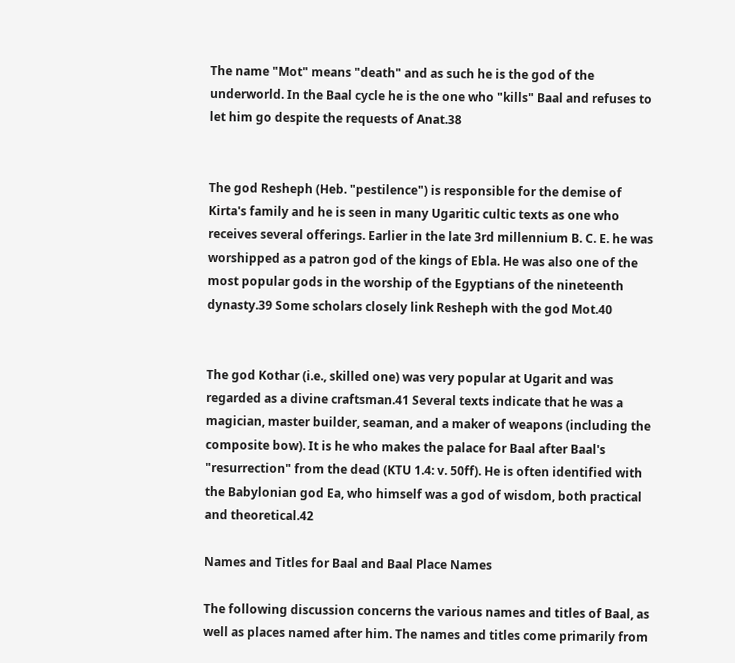The name "Mot" means "death" and as such he is the god of the underworld. In the Baal cycle he is the one who "kills" Baal and refuses to let him go despite the requests of Anat.38


The god Resheph (Heb. "pestilence") is responsible for the demise of Kirta's family and he is seen in many Ugaritic cultic texts as one who receives several offerings. Earlier in the late 3rd millennium B. C. E. he was worshipped as a patron god of the kings of Ebla. He was also one of the most popular gods in the worship of the Egyptians of the nineteenth dynasty.39 Some scholars closely link Resheph with the god Mot.40


The god Kothar (i.e., skilled one) was very popular at Ugarit and was regarded as a divine craftsman.41 Several texts indicate that he was a magician, master builder, seaman, and a maker of weapons (including the composite bow). It is he who makes the palace for Baal after Baal's "resurrection" from the dead (KTU 1.4: v. 50ff). He is often identified with the Babylonian god Ea, who himself was a god of wisdom, both practical and theoretical.42

Names and Titles for Baal and Baal Place Names

The following discussion concerns the various names and titles of Baal, as well as places named after him. The names and titles come primarily from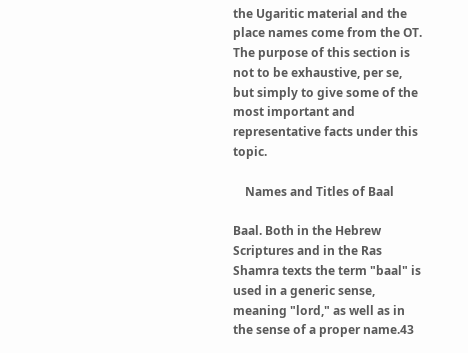the Ugaritic material and the place names come from the OT. The purpose of this section is not to be exhaustive, per se, but simply to give some of the most important and representative facts under this topic.

    Names and Titles of Baal

Baal. Both in the Hebrew Scriptures and in the Ras Shamra texts the term "baal" is used in a generic sense, meaning "lord," as well as in the sense of a proper name.43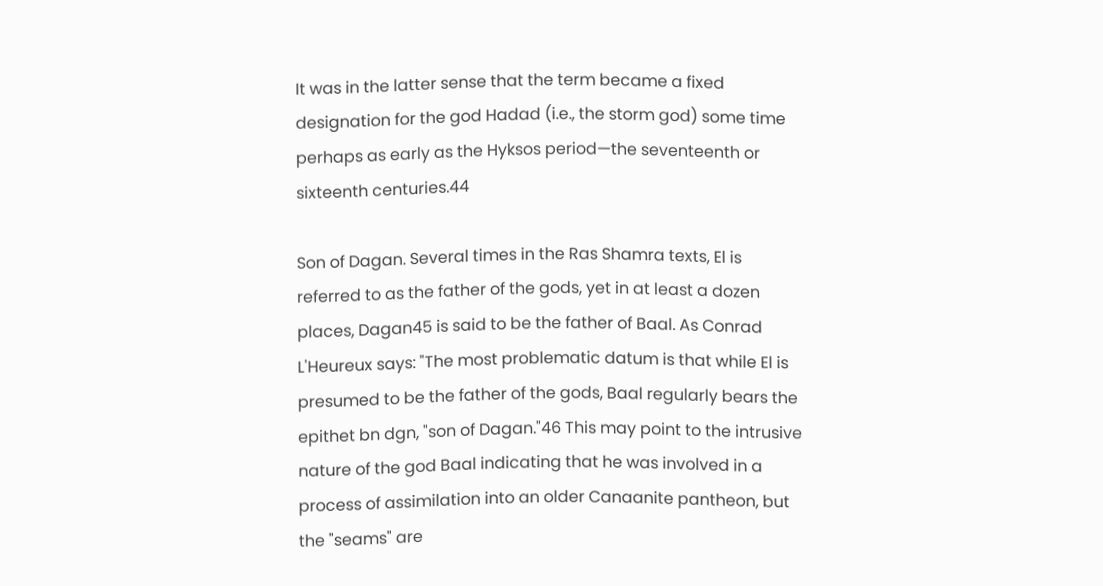It was in the latter sense that the term became a fixed designation for the god Hadad (i.e., the storm god) some time perhaps as early as the Hyksos period—the seventeenth or sixteenth centuries.44

Son of Dagan. Several times in the Ras Shamra texts, El is referred to as the father of the gods, yet in at least a dozen places, Dagan45 is said to be the father of Baal. As Conrad L'Heureux says: "The most problematic datum is that while El is presumed to be the father of the gods, Baal regularly bears the epithet bn dgn, "son of Dagan."46 This may point to the intrusive nature of the god Baal indicating that he was involved in a process of assimilation into an older Canaanite pantheon, but the "seams" are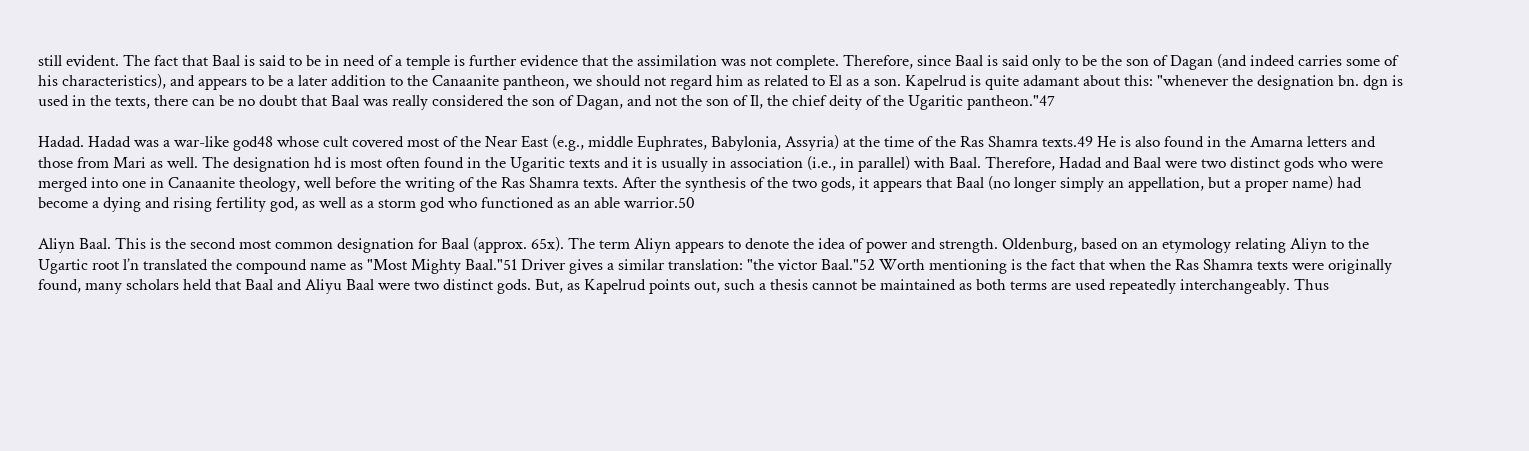still evident. The fact that Baal is said to be in need of a temple is further evidence that the assimilation was not complete. Therefore, since Baal is said only to be the son of Dagan (and indeed carries some of his characteristics), and appears to be a later addition to the Canaanite pantheon, we should not regard him as related to El as a son. Kapelrud is quite adamant about this: "whenever the designation bn. dgn is used in the texts, there can be no doubt that Baal was really considered the son of Dagan, and not the son of Il, the chief deity of the Ugaritic pantheon."47

Hadad. Hadad was a war-like god48 whose cult covered most of the Near East (e.g., middle Euphrates, Babylonia, Assyria) at the time of the Ras Shamra texts.49 He is also found in the Amarna letters and those from Mari as well. The designation hd is most often found in the Ugaritic texts and it is usually in association (i.e., in parallel) with Baal. Therefore, Hadad and Baal were two distinct gods who were merged into one in Canaanite theology, well before the writing of the Ras Shamra texts. After the synthesis of the two gods, it appears that Baal (no longer simply an appellation, but a proper name) had become a dying and rising fertility god, as well as a storm god who functioned as an able warrior.50

Aliyn Baal. This is the second most common designation for Baal (approx. 65x). The term Aliyn appears to denote the idea of power and strength. Oldenburg, based on an etymology relating Aliyn to the Ugartic root l’n translated the compound name as "Most Mighty Baal."51 Driver gives a similar translation: "the victor Baal."52 Worth mentioning is the fact that when the Ras Shamra texts were originally found, many scholars held that Baal and Aliyu Baal were two distinct gods. But, as Kapelrud points out, such a thesis cannot be maintained as both terms are used repeatedly interchangeably. Thus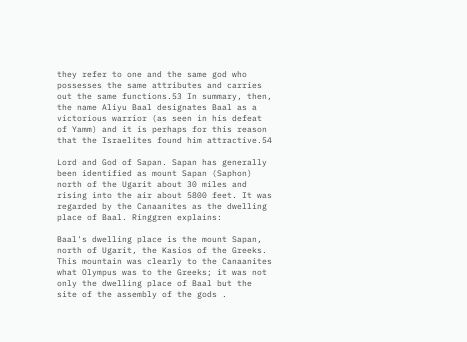they refer to one and the same god who possesses the same attributes and carries out the same functions.53 In summary, then, the name Aliyu Baal designates Baal as a victorious warrior (as seen in his defeat of Yamm) and it is perhaps for this reason that the Israelites found him attractive.54

Lord and God of Sapan. Sapan has generally been identified as mount Sapan (Saphon) north of the Ugarit about 30 miles and rising into the air about 5800 feet. It was regarded by the Canaanites as the dwelling place of Baal. Ringgren explains:

Baal's dwelling place is the mount Sapan, north of Ugarit, the Kasios of the Greeks. This mountain was clearly to the Canaanites what Olympus was to the Greeks; it was not only the dwelling place of Baal but the site of the assembly of the gods .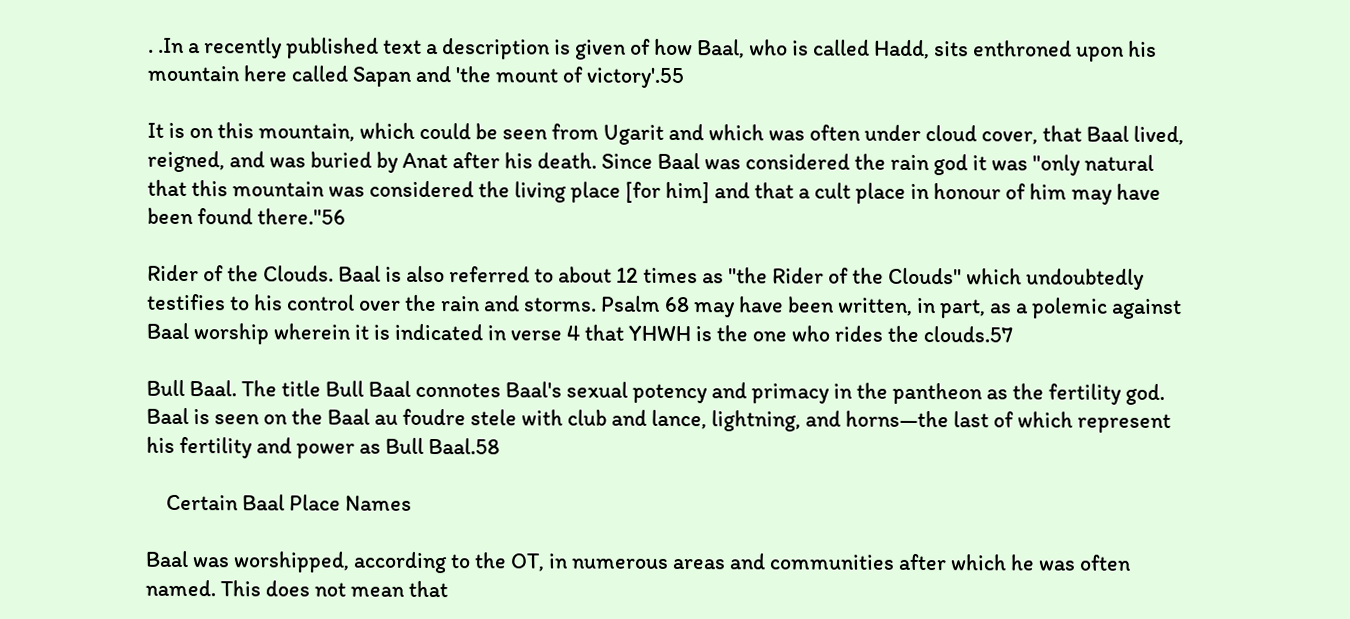. .In a recently published text a description is given of how Baal, who is called Hadd, sits enthroned upon his mountain here called Sapan and 'the mount of victory'.55

It is on this mountain, which could be seen from Ugarit and which was often under cloud cover, that Baal lived, reigned, and was buried by Anat after his death. Since Baal was considered the rain god it was "only natural that this mountain was considered the living place [for him] and that a cult place in honour of him may have been found there."56

Rider of the Clouds. Baal is also referred to about 12 times as "the Rider of the Clouds" which undoubtedly testifies to his control over the rain and storms. Psalm 68 may have been written, in part, as a polemic against Baal worship wherein it is indicated in verse 4 that YHWH is the one who rides the clouds.57

Bull Baal. The title Bull Baal connotes Baal's sexual potency and primacy in the pantheon as the fertility god. Baal is seen on the Baal au foudre stele with club and lance, lightning, and horns—the last of which represent his fertility and power as Bull Baal.58

    Certain Baal Place Names

Baal was worshipped, according to the OT, in numerous areas and communities after which he was often named. This does not mean that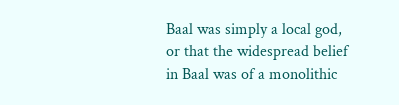Baal was simply a local god, or that the widespread belief in Baal was of a monolithic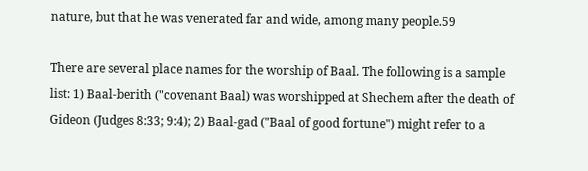nature, but that he was venerated far and wide, among many people.59

There are several place names for the worship of Baal. The following is a sample list: 1) Baal-berith ("covenant Baal) was worshipped at Shechem after the death of Gideon (Judges 8:33; 9:4); 2) Baal-gad ("Baal of good fortune") might refer to a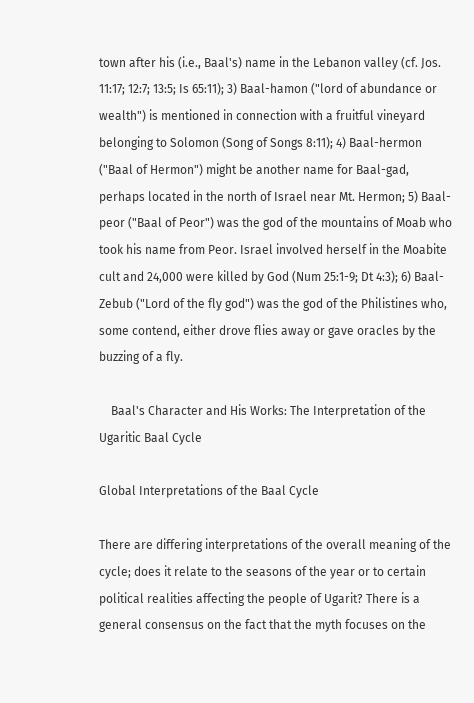town after his (i.e., Baal's) name in the Lebanon valley (cf. Jos. 11:17; 12:7; 13:5; Is 65:11); 3) Baal-hamon ("lord of abundance or wealth") is mentioned in connection with a fruitful vineyard belonging to Solomon (Song of Songs 8:11); 4) Baal-hermon ("Baal of Hermon") might be another name for Baal-gad, perhaps located in the north of Israel near Mt. Hermon; 5) Baal-peor ("Baal of Peor") was the god of the mountains of Moab who took his name from Peor. Israel involved herself in the Moabite cult and 24,000 were killed by God (Num 25:1-9; Dt 4:3); 6) Baal-Zebub ("Lord of the fly god") was the god of the Philistines who, some contend, either drove flies away or gave oracles by the buzzing of a fly.

    Baal's Character and His Works: The Interpretation of the Ugaritic Baal Cycle

Global Interpretations of the Baal Cycle

There are differing interpretations of the overall meaning of the cycle; does it relate to the seasons of the year or to certain political realities affecting the people of Ugarit? There is a general consensus on the fact that the myth focuses on the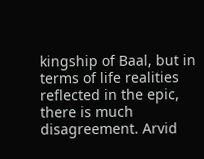kingship of Baal, but in terms of life realities reflected in the epic, there is much disagreement. Arvid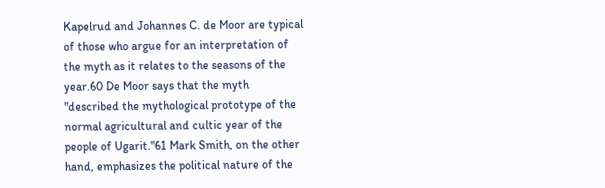Kapelrud and Johannes C. de Moor are typical of those who argue for an interpretation of the myth as it relates to the seasons of the year.60 De Moor says that the myth "described the mythological prototype of the normal agricultural and cultic year of the people of Ugarit."61 Mark Smith, on the other hand, emphasizes the political nature of the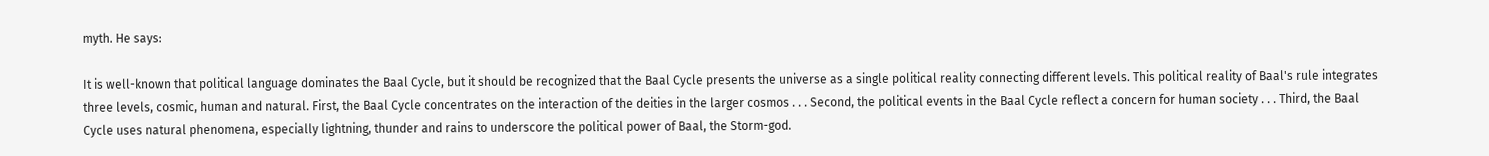myth. He says:

It is well-known that political language dominates the Baal Cycle, but it should be recognized that the Baal Cycle presents the universe as a single political reality connecting different levels. This political reality of Baal's rule integrates three levels, cosmic, human and natural. First, the Baal Cycle concentrates on the interaction of the deities in the larger cosmos . . . Second, the political events in the Baal Cycle reflect a concern for human society . . . Third, the Baal Cycle uses natural phenomena, especially lightning, thunder and rains to underscore the political power of Baal, the Storm-god.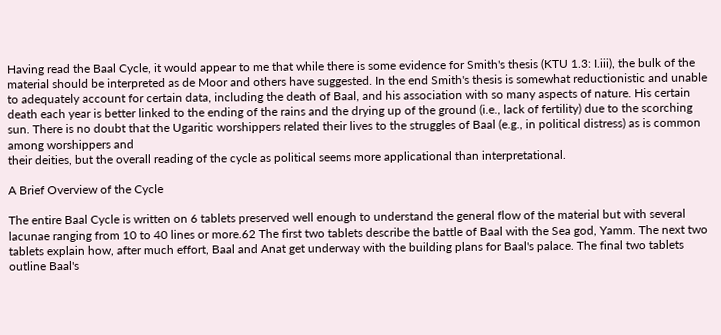Having read the Baal Cycle, it would appear to me that while there is some evidence for Smith's thesis (KTU 1.3: I.iii), the bulk of the material should be interpreted as de Moor and others have suggested. In the end Smith's thesis is somewhat reductionistic and unable to adequately account for certain data, including the death of Baal, and his association with so many aspects of nature. His certain death each year is better linked to the ending of the rains and the drying up of the ground (i.e., lack of fertility) due to the scorching sun. There is no doubt that the Ugaritic worshippers related their lives to the struggles of Baal (e.g., in political distress) as is common among worshippers and
their deities, but the overall reading of the cycle as political seems more applicational than interpretational.

A Brief Overview of the Cycle

The entire Baal Cycle is written on 6 tablets preserved well enough to understand the general flow of the material but with several lacunae ranging from 10 to 40 lines or more.62 The first two tablets describe the battle of Baal with the Sea god, Yamm. The next two tablets explain how, after much effort, Baal and Anat get underway with the building plans for Baal's palace. The final two tablets outline Baal's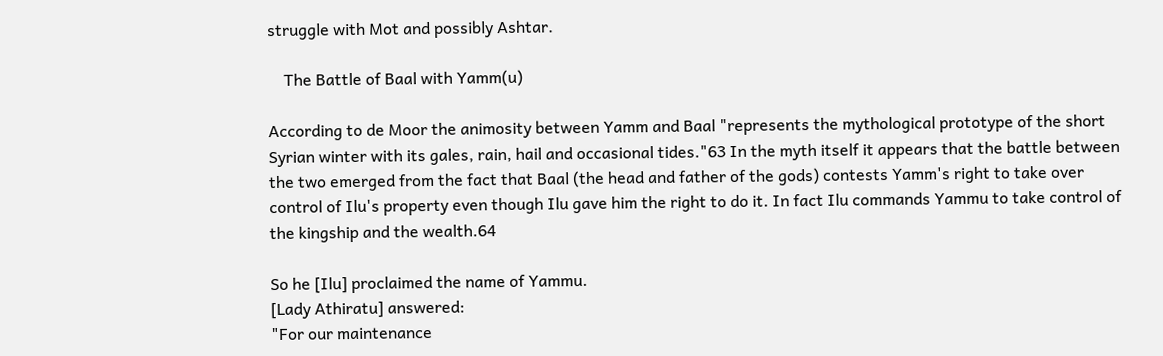struggle with Mot and possibly Ashtar.

    The Battle of Baal with Yamm(u)

According to de Moor the animosity between Yamm and Baal "represents the mythological prototype of the short Syrian winter with its gales, rain, hail and occasional tides."63 In the myth itself it appears that the battle between the two emerged from the fact that Baal (the head and father of the gods) contests Yamm's right to take over control of Ilu's property even though Ilu gave him the right to do it. In fact Ilu commands Yammu to take control of the kingship and the wealth.64

So he [Ilu] proclaimed the name of Yammu.
[Lady Athiratu] answered:
"For our maintenance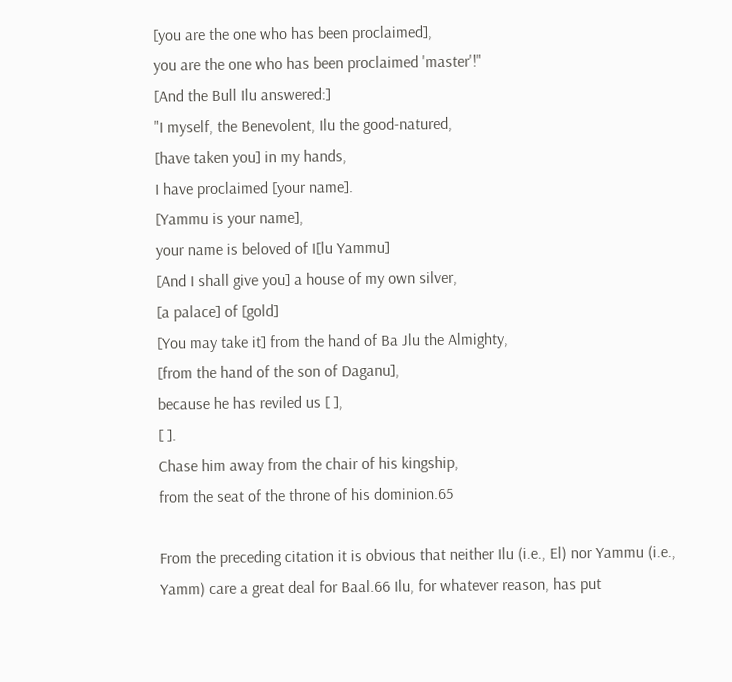[you are the one who has been proclaimed],
you are the one who has been proclaimed 'master'!"
[And the Bull Ilu answered:]
"I myself, the Benevolent, Ilu the good-natured,
[have taken you] in my hands,
I have proclaimed [your name].
[Yammu is your name],
your name is beloved of I[lu Yammu]
[And I shall give you] a house of my own silver,
[a palace] of [gold]
[You may take it] from the hand of Ba Jlu the Almighty,
[from the hand of the son of Daganu],
because he has reviled us [ ],
[ ].
Chase him away from the chair of his kingship,
from the seat of the throne of his dominion.65

From the preceding citation it is obvious that neither Ilu (i.e., El) nor Yammu (i.e., Yamm) care a great deal for Baal.66 Ilu, for whatever reason, has put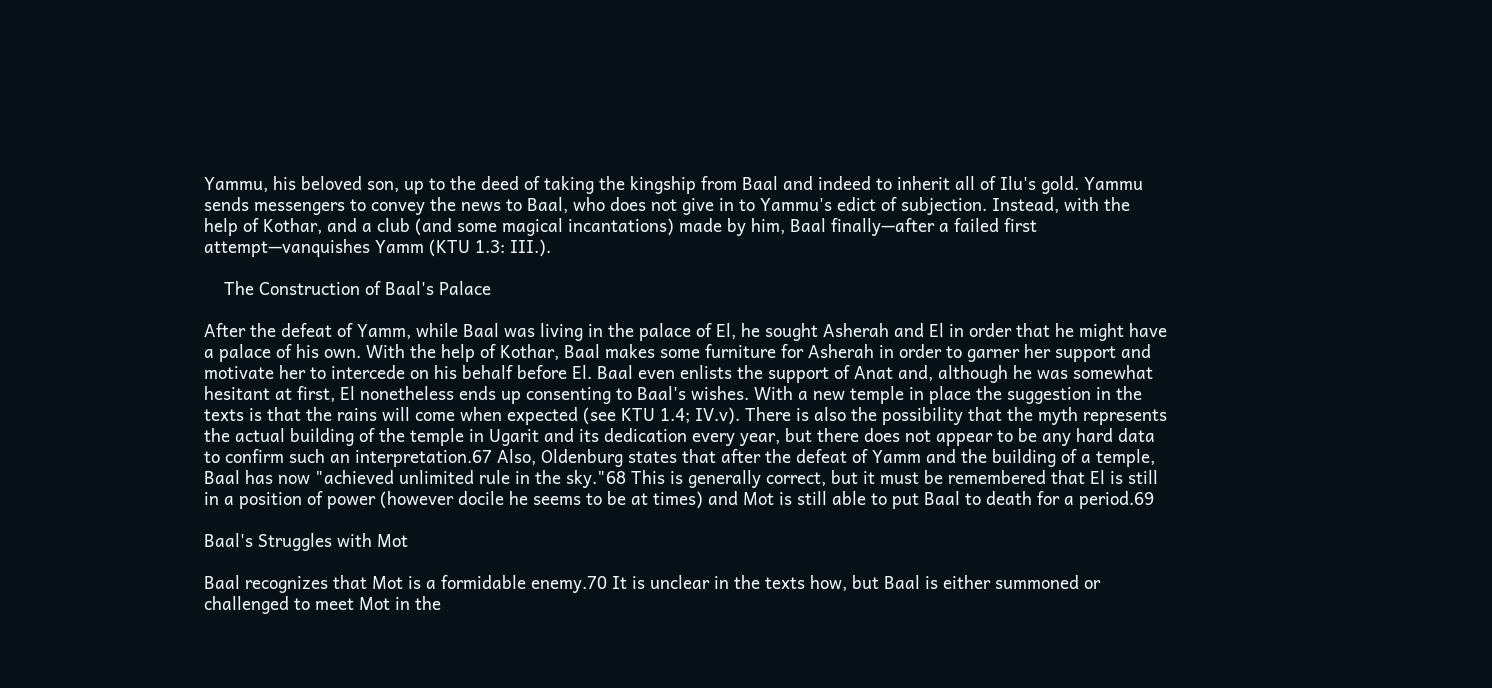Yammu, his beloved son, up to the deed of taking the kingship from Baal and indeed to inherit all of Ilu's gold. Yammu sends messengers to convey the news to Baal, who does not give in to Yammu's edict of subjection. Instead, with the help of Kothar, and a club (and some magical incantations) made by him, Baal finally—after a failed first attempt—vanquishes Yamm (KTU 1.3: III.).

    The Construction of Baal's Palace

After the defeat of Yamm, while Baal was living in the palace of El, he sought Asherah and El in order that he might have a palace of his own. With the help of Kothar, Baal makes some furniture for Asherah in order to garner her support and motivate her to intercede on his behalf before El. Baal even enlists the support of Anat and, although he was somewhat hesitant at first, El nonetheless ends up consenting to Baal's wishes. With a new temple in place the suggestion in the texts is that the rains will come when expected (see KTU 1.4; IV.v). There is also the possibility that the myth represents the actual building of the temple in Ugarit and its dedication every year, but there does not appear to be any hard data to confirm such an interpretation.67 Also, Oldenburg states that after the defeat of Yamm and the building of a temple, Baal has now "achieved unlimited rule in the sky."68 This is generally correct, but it must be remembered that El is still in a position of power (however docile he seems to be at times) and Mot is still able to put Baal to death for a period.69

Baal's Struggles with Mot

Baal recognizes that Mot is a formidable enemy.70 It is unclear in the texts how, but Baal is either summoned or challenged to meet Mot in the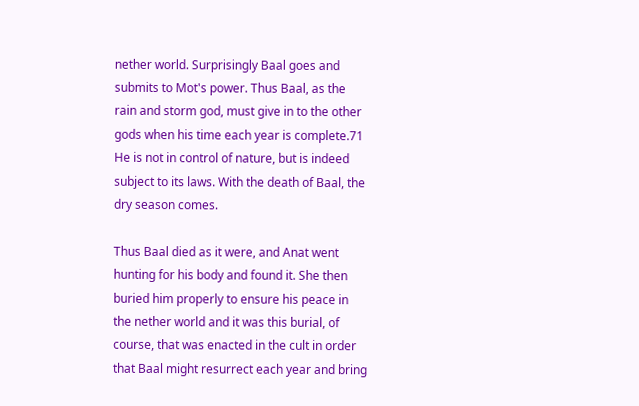nether world. Surprisingly Baal goes and submits to Mot's power. Thus Baal, as the rain and storm god, must give in to the other gods when his time each year is complete.71 He is not in control of nature, but is indeed subject to its laws. With the death of Baal, the dry season comes.

Thus Baal died as it were, and Anat went hunting for his body and found it. She then buried him properly to ensure his peace in the nether world and it was this burial, of course, that was enacted in the cult in order that Baal might resurrect each year and bring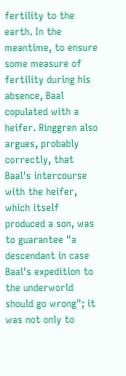fertility to the earth. In the meantime, to ensure some measure of fertility during his absence, Baal copulated with a heifer. Ringgren also argues, probably correctly, that Baal's intercourse with the heifer, which itself produced a son, was to guarantee "a descendant in case Baal's expedition to the underworld should go wrong"; it was not only to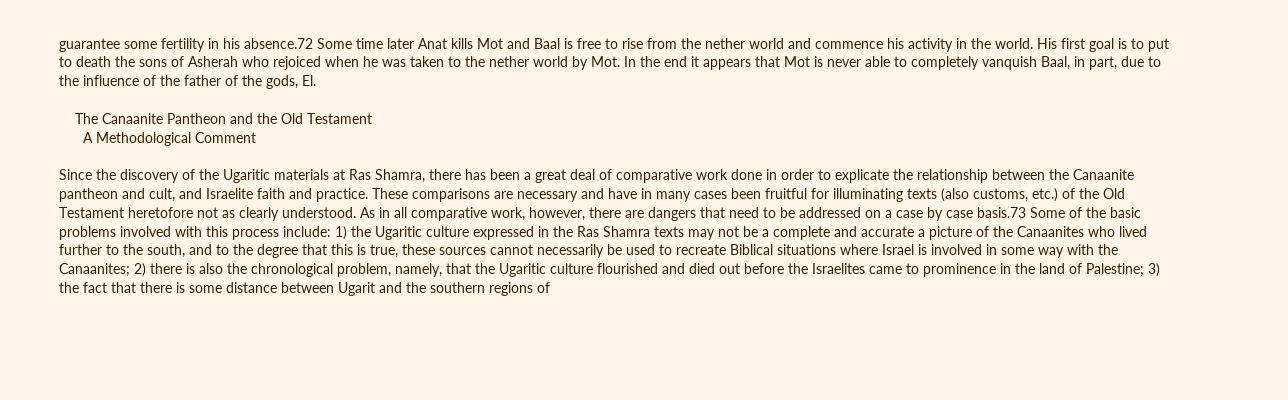guarantee some fertility in his absence.72 Some time later Anat kills Mot and Baal is free to rise from the nether world and commence his activity in the world. His first goal is to put to death the sons of Asherah who rejoiced when he was taken to the nether world by Mot. In the end it appears that Mot is never able to completely vanquish Baal, in part, due to the influence of the father of the gods, El.

    The Canaanite Pantheon and the Old Testament
      A Methodological Comment

Since the discovery of the Ugaritic materials at Ras Shamra, there has been a great deal of comparative work done in order to explicate the relationship between the Canaanite pantheon and cult, and Israelite faith and practice. These comparisons are necessary and have in many cases been fruitful for illuminating texts (also customs, etc.) of the Old Testament heretofore not as clearly understood. As in all comparative work, however, there are dangers that need to be addressed on a case by case basis.73 Some of the basic problems involved with this process include: 1) the Ugaritic culture expressed in the Ras Shamra texts may not be a complete and accurate a picture of the Canaanites who lived further to the south, and to the degree that this is true, these sources cannot necessarily be used to recreate Biblical situations where Israel is involved in some way with the Canaanites; 2) there is also the chronological problem, namely, that the Ugaritic culture flourished and died out before the Israelites came to prominence in the land of Palestine; 3) the fact that there is some distance between Ugarit and the southern regions of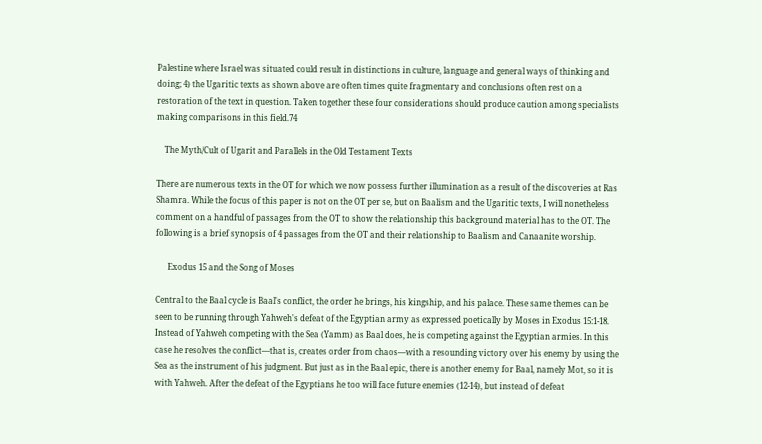Palestine where Israel was situated could result in distinctions in culture, language and general ways of thinking and doing; 4) the Ugaritic texts as shown above are often times quite fragmentary and conclusions often rest on a restoration of the text in question. Taken together these four considerations should produce caution among specialists making comparisons in this field.74

    The Myth/Cult of Ugarit and Parallels in the Old Testament Texts

There are numerous texts in the OT for which we now possess further illumination as a result of the discoveries at Ras Shamra. While the focus of this paper is not on the OT per se, but on Baalism and the Ugaritic texts, I will nonetheless comment on a handful of passages from the OT to show the relationship this background material has to the OT. The following is a brief synopsis of 4 passages from the OT and their relationship to Baalism and Canaanite worship.

      Exodus 15 and the Song of Moses

Central to the Baal cycle is Baal's conflict, the order he brings, his kingship, and his palace. These same themes can be seen to be running through Yahweh's defeat of the Egyptian army as expressed poetically by Moses in Exodus 15:1-18. Instead of Yahweh competing with the Sea (Yamm) as Baal does, he is competing against the Egyptian armies. In this case he resolves the conflict—that is, creates order from chaos—with a resounding victory over his enemy by using the Sea as the instrument of his judgment. But just as in the Baal epic, there is another enemy for Baal, namely Mot, so it is with Yahweh. After the defeat of the Egyptians he too will face future enemies (12-14), but instead of defeat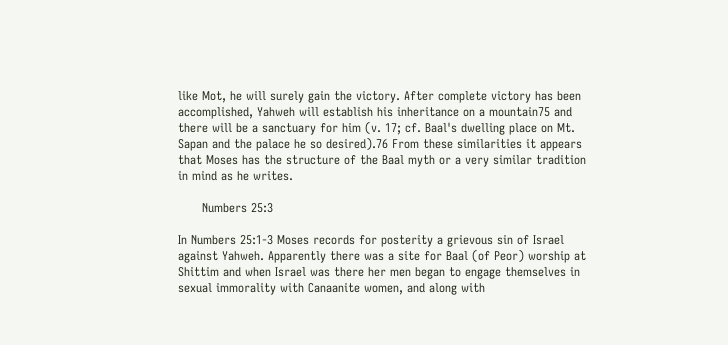like Mot, he will surely gain the victory. After complete victory has been accomplished, Yahweh will establish his inheritance on a mountain75 and there will be a sanctuary for him (v. 17; cf. Baal's dwelling place on Mt. Sapan and the palace he so desired).76 From these similarities it appears that Moses has the structure of the Baal myth or a very similar tradition in mind as he writes.

      Numbers 25:3

In Numbers 25:1-3 Moses records for posterity a grievous sin of Israel against Yahweh. Apparently there was a site for Baal (of Peor) worship at Shittim and when Israel was there her men began to engage themselves in sexual immorality with Canaanite women, and along with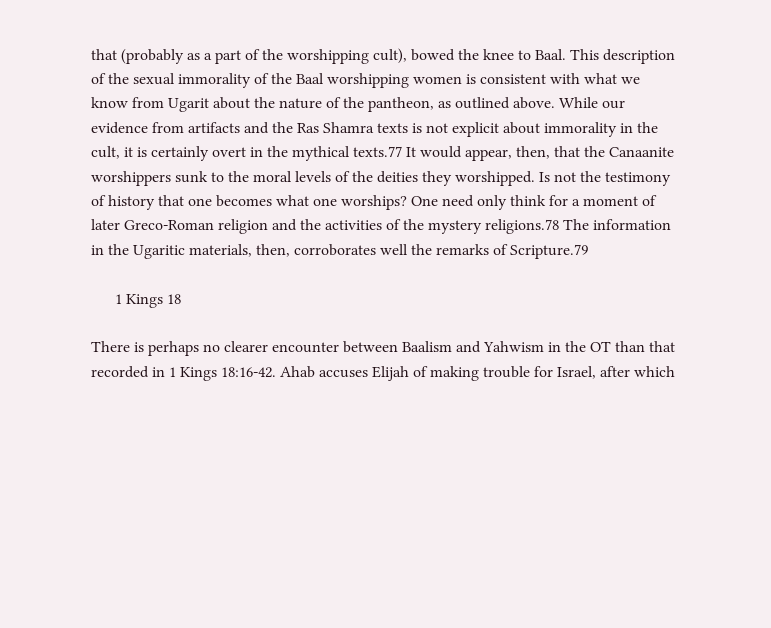that (probably as a part of the worshipping cult), bowed the knee to Baal. This description of the sexual immorality of the Baal worshipping women is consistent with what we know from Ugarit about the nature of the pantheon, as outlined above. While our evidence from artifacts and the Ras Shamra texts is not explicit about immorality in the cult, it is certainly overt in the mythical texts.77 It would appear, then, that the Canaanite worshippers sunk to the moral levels of the deities they worshipped. Is not the testimony of history that one becomes what one worships? One need only think for a moment of later Greco-Roman religion and the activities of the mystery religions.78 The information in the Ugaritic materials, then, corroborates well the remarks of Scripture.79

      1 Kings 18

There is perhaps no clearer encounter between Baalism and Yahwism in the OT than that recorded in 1 Kings 18:16-42. Ahab accuses Elijah of making trouble for Israel, after which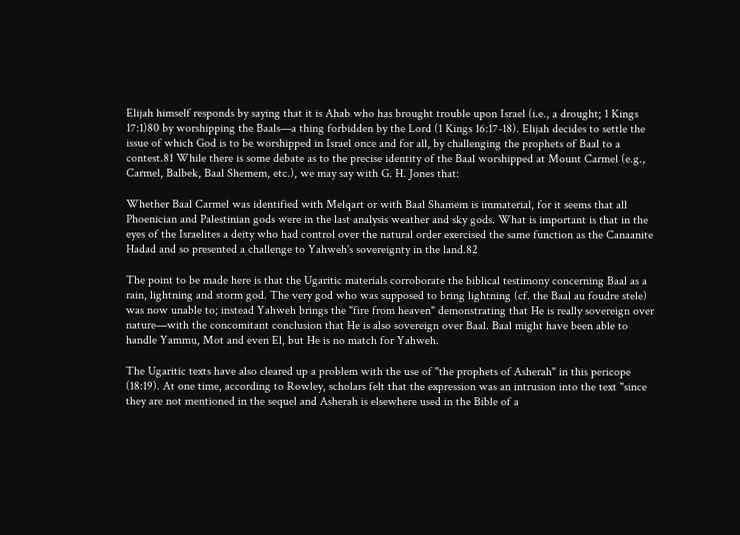Elijah himself responds by saying that it is Ahab who has brought trouble upon Israel (i.e., a drought; 1 Kings 17:1)80 by worshipping the Baals—a thing forbidden by the Lord (1 Kings 16:17-18). Elijah decides to settle the issue of which God is to be worshipped in Israel once and for all, by challenging the prophets of Baal to a contest.81 While there is some debate as to the precise identity of the Baal worshipped at Mount Carmel (e.g., Carmel, Balbek, Baal Shemem, etc.), we may say with G. H. Jones that:

Whether Baal Carmel was identified with Melqart or with Baal Shamem is immaterial, for it seems that all Phoenician and Palestinian gods were in the last analysis weather and sky gods. What is important is that in the eyes of the Israelites a deity who had control over the natural order exercised the same function as the Canaanite Hadad and so presented a challenge to Yahweh's sovereignty in the land.82

The point to be made here is that the Ugaritic materials corroborate the biblical testimony concerning Baal as a rain, lightning and storm god. The very god who was supposed to bring lightning (cf. the Baal au foudre stele) was now unable to; instead Yahweh brings the "fire from heaven" demonstrating that He is really sovereign over nature—with the concomitant conclusion that He is also sovereign over Baal. Baal might have been able to handle Yammu, Mot and even El, but He is no match for Yahweh.

The Ugaritic texts have also cleared up a problem with the use of "the prophets of Asherah" in this pericope (18:19). At one time, according to Rowley, scholars felt that the expression was an intrusion into the text "since they are not mentioned in the sequel and Asherah is elsewhere used in the Bible of a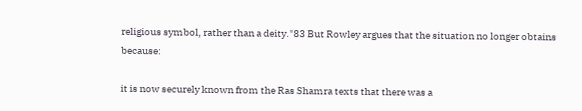religious symbol, rather than a deity."83 But Rowley argues that the situation no longer obtains because:

it is now securely known from the Ras Shamra texts that there was a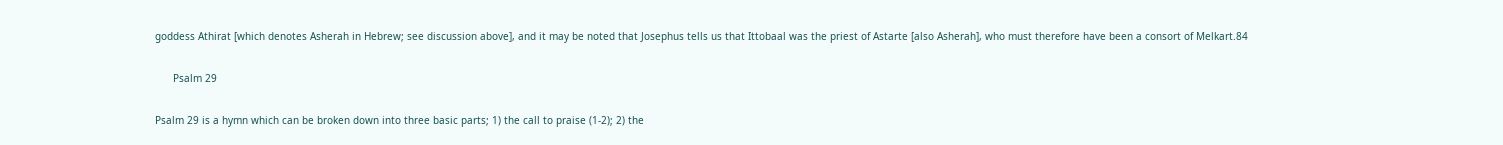goddess Athirat [which denotes Asherah in Hebrew; see discussion above], and it may be noted that Josephus tells us that Ittobaal was the priest of Astarte [also Asherah], who must therefore have been a consort of Melkart.84

      Psalm 29

Psalm 29 is a hymn which can be broken down into three basic parts; 1) the call to praise (1-2); 2) the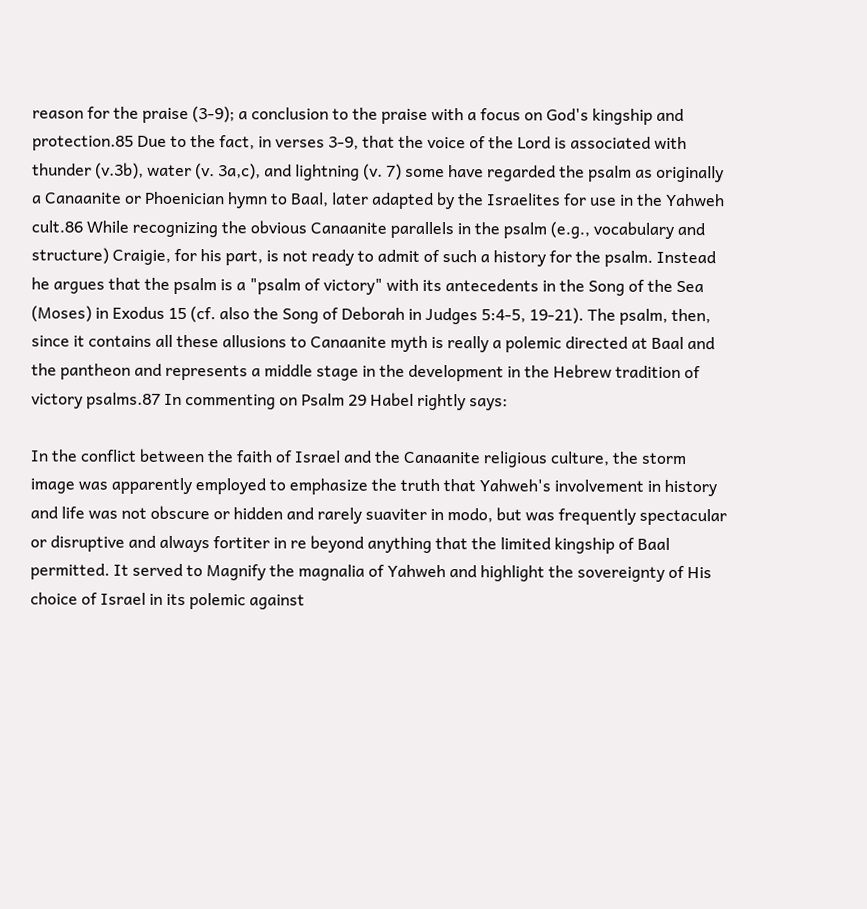reason for the praise (3-9); a conclusion to the praise with a focus on God's kingship and protection.85 Due to the fact, in verses 3-9, that the voice of the Lord is associated with thunder (v.3b), water (v. 3a,c), and lightning (v. 7) some have regarded the psalm as originally a Canaanite or Phoenician hymn to Baal, later adapted by the Israelites for use in the Yahweh cult.86 While recognizing the obvious Canaanite parallels in the psalm (e.g., vocabulary and structure) Craigie, for his part, is not ready to admit of such a history for the psalm. Instead he argues that the psalm is a "psalm of victory" with its antecedents in the Song of the Sea (Moses) in Exodus 15 (cf. also the Song of Deborah in Judges 5:4-5, 19-21). The psalm, then, since it contains all these allusions to Canaanite myth is really a polemic directed at Baal and the pantheon and represents a middle stage in the development in the Hebrew tradition of victory psalms.87 In commenting on Psalm 29 Habel rightly says:

In the conflict between the faith of Israel and the Canaanite religious culture, the storm image was apparently employed to emphasize the truth that Yahweh's involvement in history and life was not obscure or hidden and rarely suaviter in modo, but was frequently spectacular or disruptive and always fortiter in re beyond anything that the limited kingship of Baal permitted. It served to Magnify the magnalia of Yahweh and highlight the sovereignty of His choice of Israel in its polemic against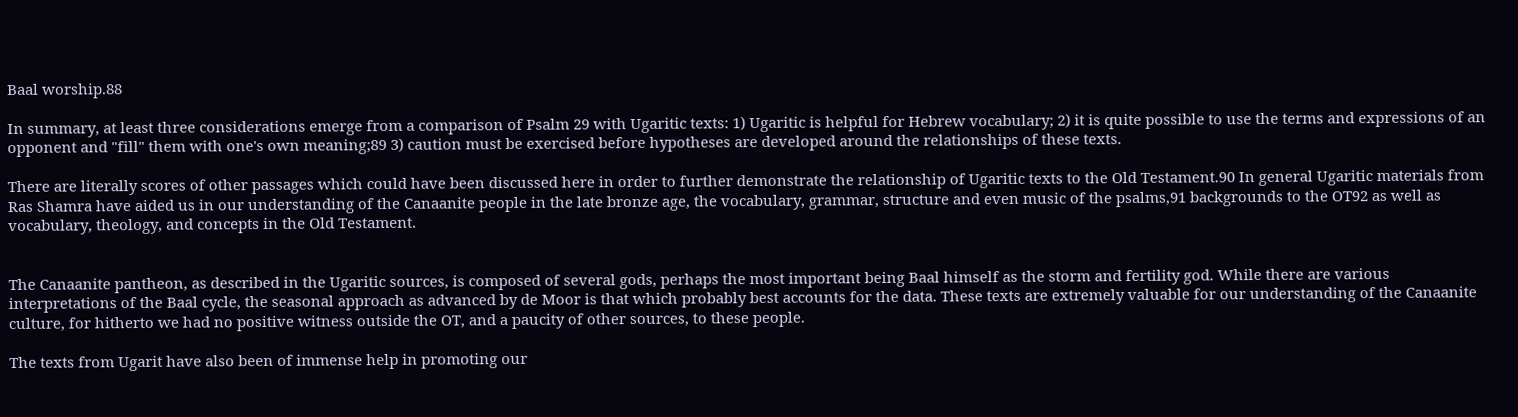Baal worship.88

In summary, at least three considerations emerge from a comparison of Psalm 29 with Ugaritic texts: 1) Ugaritic is helpful for Hebrew vocabulary; 2) it is quite possible to use the terms and expressions of an opponent and "fill" them with one's own meaning;89 3) caution must be exercised before hypotheses are developed around the relationships of these texts.

There are literally scores of other passages which could have been discussed here in order to further demonstrate the relationship of Ugaritic texts to the Old Testament.90 In general Ugaritic materials from Ras Shamra have aided us in our understanding of the Canaanite people in the late bronze age, the vocabulary, grammar, structure and even music of the psalms,91 backgrounds to the OT92 as well as vocabulary, theology, and concepts in the Old Testament.


The Canaanite pantheon, as described in the Ugaritic sources, is composed of several gods, perhaps the most important being Baal himself as the storm and fertility god. While there are various interpretations of the Baal cycle, the seasonal approach as advanced by de Moor is that which probably best accounts for the data. These texts are extremely valuable for our understanding of the Canaanite culture, for hitherto we had no positive witness outside the OT, and a paucity of other sources, to these people.

The texts from Ugarit have also been of immense help in promoting our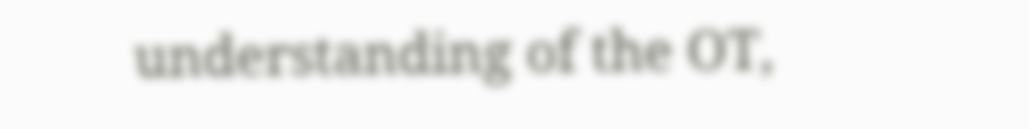understanding of the OT,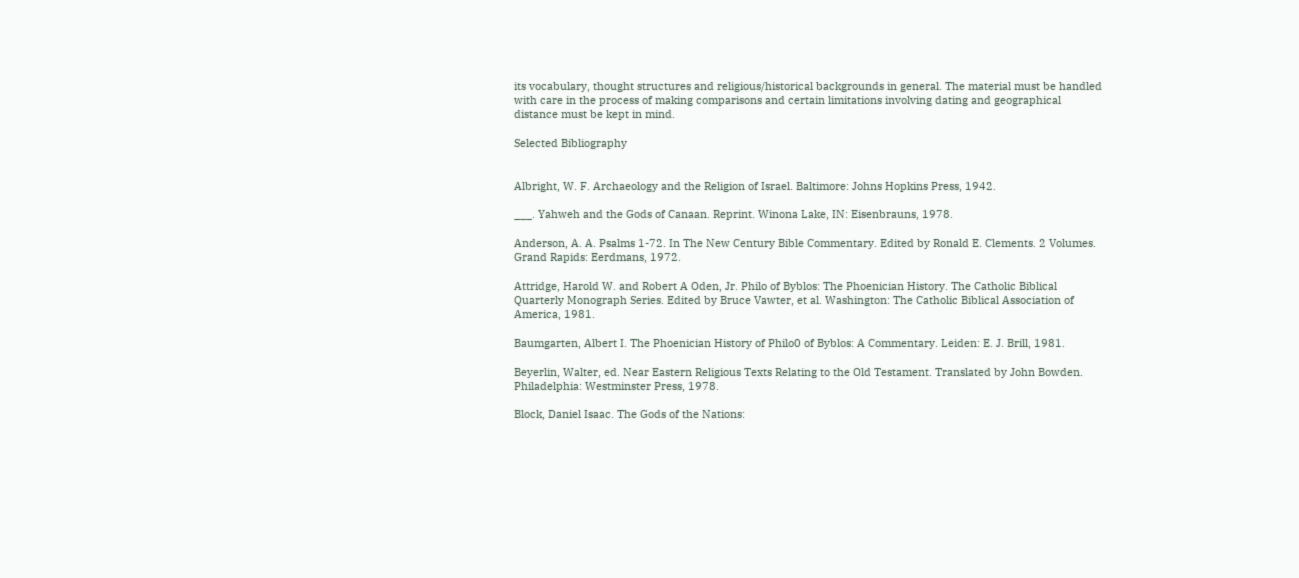its vocabulary, thought structures and religious/historical backgrounds in general. The material must be handled with care in the process of making comparisons and certain limitations involving dating and geographical distance must be kept in mind.

Selected Bibliography


Albright, W. F. Archaeology and the Religion of Israel. Baltimore: Johns Hopkins Press, 1942.

___. Yahweh and the Gods of Canaan. Reprint. Winona Lake, IN: Eisenbrauns, 1978.

Anderson, A. A. Psalms 1-72. In The New Century Bible Commentary. Edited by Ronald E. Clements. 2 Volumes. Grand Rapids: Eerdmans, 1972.

Attridge, Harold W. and Robert A Oden, Jr. Philo of Byblos: The Phoenician History. The Catholic Biblical Quarterly Monograph Series. Edited by Bruce Vawter, et al. Washington: The Catholic Biblical Association of America, 1981.

Baumgarten, Albert I. The Phoenician History of Philo0 of Byblos: A Commentary. Leiden: E. J. Brill, 1981.

Beyerlin, Walter, ed. Near Eastern Religious Texts Relating to the Old Testament. Translated by John Bowden. Philadelphia: Westminster Press, 1978.

Block, Daniel Isaac. The Gods of the Nations: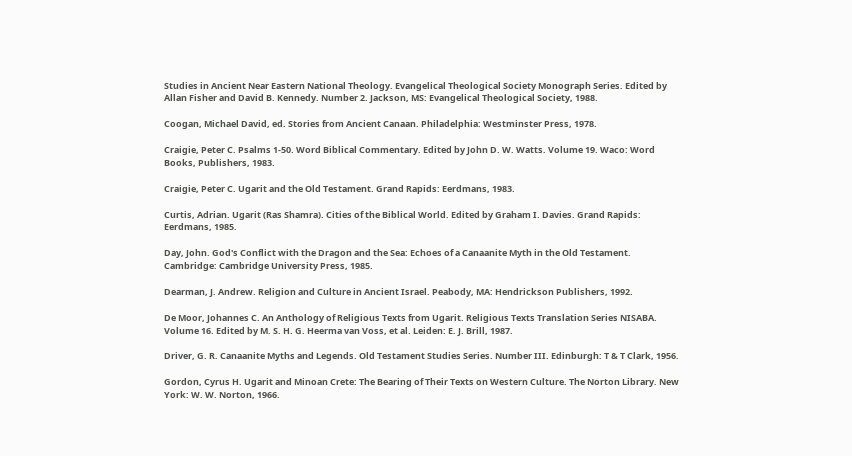Studies in Ancient Near Eastern National Theology. Evangelical Theological Society Monograph Series. Edited by Allan Fisher and David B. Kennedy. Number 2. Jackson, MS: Evangelical Theological Society, 1988.

Coogan, Michael David, ed. Stories from Ancient Canaan. Philadelphia: Westminster Press, 1978.

Craigie, Peter C. Psalms 1-50. Word Biblical Commentary. Edited by John D. W. Watts. Volume 19. Waco: Word Books, Publishers, 1983.

Craigie, Peter C. Ugarit and the Old Testament. Grand Rapids: Eerdmans, 1983.

Curtis, Adrian. Ugarit (Ras Shamra). Cities of the Biblical World. Edited by Graham I. Davies. Grand Rapids: Eerdmans, 1985.

Day, John. God's Conflict with the Dragon and the Sea: Echoes of a Canaanite Myth in the Old Testament. Cambridge: Cambridge University Press, 1985.

Dearman, J. Andrew. Religion and Culture in Ancient Israel. Peabody, MA: Hendrickson Publishers, 1992.

De Moor, Johannes C. An Anthology of Religious Texts from Ugarit. Religious Texts Translation Series NISABA. Volume 16. Edited by M. S. H. G. Heerma van Voss, et al. Leiden: E. J. Brill, 1987.

Driver, G. R. Canaanite Myths and Legends. Old Testament Studies Series. Number III. Edinburgh: T & T Clark, 1956.

Gordon, Cyrus H. Ugarit and Minoan Crete: The Bearing of Their Texts on Western Culture. The Norton Library. New York: W. W. Norton, 1966.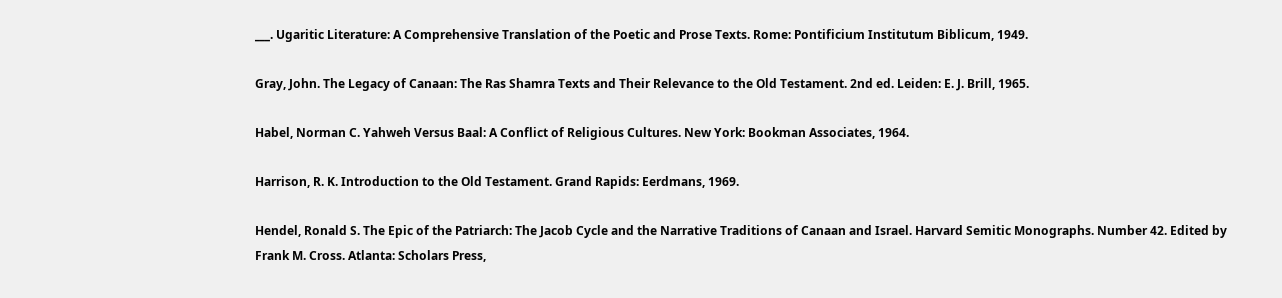___. Ugaritic Literature: A Comprehensive Translation of the Poetic and Prose Texts. Rome: Pontificium Institutum Biblicum, 1949.

Gray, John. The Legacy of Canaan: The Ras Shamra Texts and Their Relevance to the Old Testament. 2nd ed. Leiden: E. J. Brill, 1965.

Habel, Norman C. Yahweh Versus Baal: A Conflict of Religious Cultures. New York: Bookman Associates, 1964.

Harrison, R. K. Introduction to the Old Testament. Grand Rapids: Eerdmans, 1969.

Hendel, Ronald S. The Epic of the Patriarch: The Jacob Cycle and the Narrative Traditions of Canaan and Israel. Harvard Semitic Monographs. Number 42. Edited by Frank M. Cross. Atlanta: Scholars Press,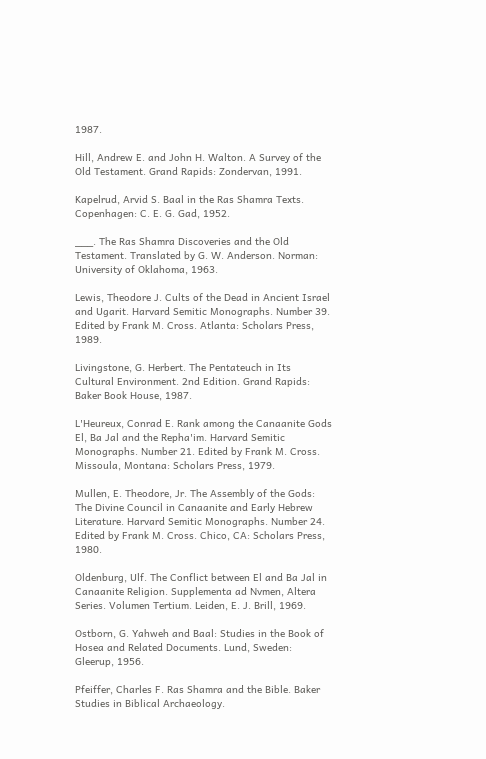1987.

Hill, Andrew E. and John H. Walton. A Survey of the Old Testament. Grand Rapids: Zondervan, 1991.

Kapelrud, Arvid S. Baal in the Ras Shamra Texts. Copenhagen: C. E. G. Gad, 1952.

___. The Ras Shamra Discoveries and the Old Testament. Translated by G. W. Anderson. Norman: University of Oklahoma, 1963.

Lewis, Theodore J. Cults of the Dead in Ancient Israel and Ugarit. Harvard Semitic Monographs. Number 39. Edited by Frank M. Cross. Atlanta: Scholars Press, 1989.

Livingstone, G. Herbert. The Pentateuch in Its Cultural Environment. 2nd Edition. Grand Rapids: Baker Book House, 1987.

L'Heureux, Conrad E. Rank among the Canaanite Gods El, Ba Jal and the Repha'im. Harvard Semitic Monographs. Number 21. Edited by Frank M. Cross. Missoula, Montana: Scholars Press, 1979.

Mullen, E. Theodore, Jr. The Assembly of the Gods: The Divine Council in Canaanite and Early Hebrew Literature. Harvard Semitic Monographs. Number 24. Edited by Frank M. Cross. Chico, CA: Scholars Press, 1980.

Oldenburg, Ulf. The Conflict between El and Ba Jal in Canaanite Religion. Supplementa ad Nvmen, Altera Series. Volumen Tertium. Leiden, E. J. Brill, 1969.

Ostborn, G. Yahweh and Baal: Studies in the Book of Hosea and Related Documents. Lund, Sweden: Gleerup, 1956.

Pfeiffer, Charles F. Ras Shamra and the Bible. Baker Studies in Biblical Archaeology.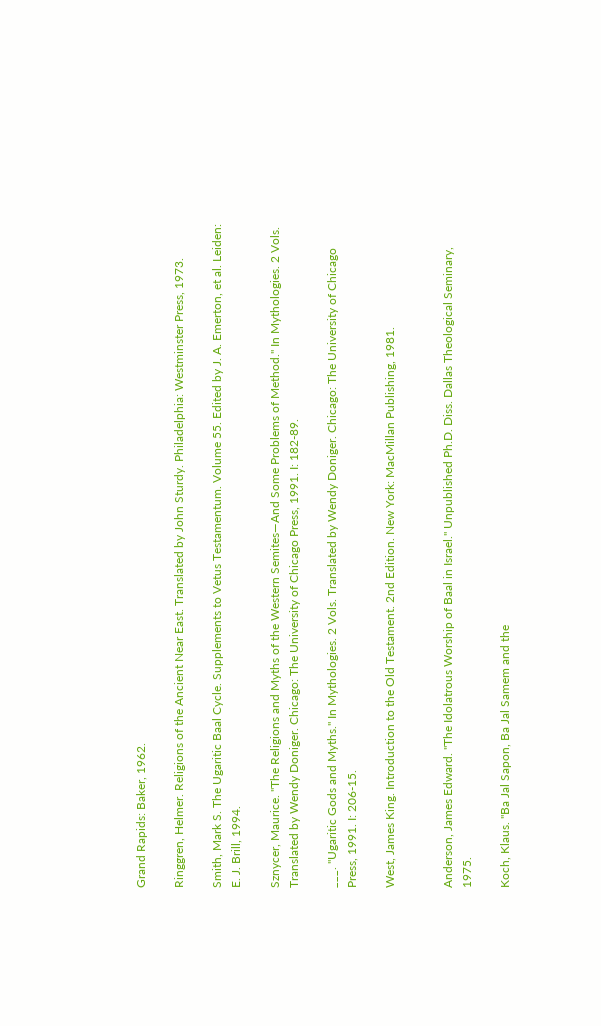Grand Rapids: Baker, 1962.

Ringgren, Helmer. Religions of the Ancient Near East. Translated by John Sturdy. Philadelphia: Westminster Press, 1973.

Smith, Mark S. The Ugaritic Baal Cycle. Supplements to Vetus Testamentum. Volume 55. Edited by J. A. Emerton, et al. Leiden: E. J. Brill, 1994.

Sznycer, Maurice. "The Religions and Myths of the Western Semites—And Some Problems of Method." In Mythologies. 2 Vols. Translated by Wendy Doniger. Chicago: The University of Chicago Press, 1991. I: 182-89.

___. "Ugaritic Gods and Myths." In Mythologies. 2 Vols. Translated by Wendy Doniger. Chicago: The University of Chicago Press, 1991. I: 206-15.

West, James King. Introduction to the Old Testament. 2nd Edition. New York: MacMillan Publishing, 1981.


Anderson, James Edward. "The Idolatrous Worship of Baal in Israel." Unpublished Ph.D. Diss. Dallas Theological Seminary, 1975.

Koch, Klaus. "Ba Jal Sapon, Ba Jal Samem and the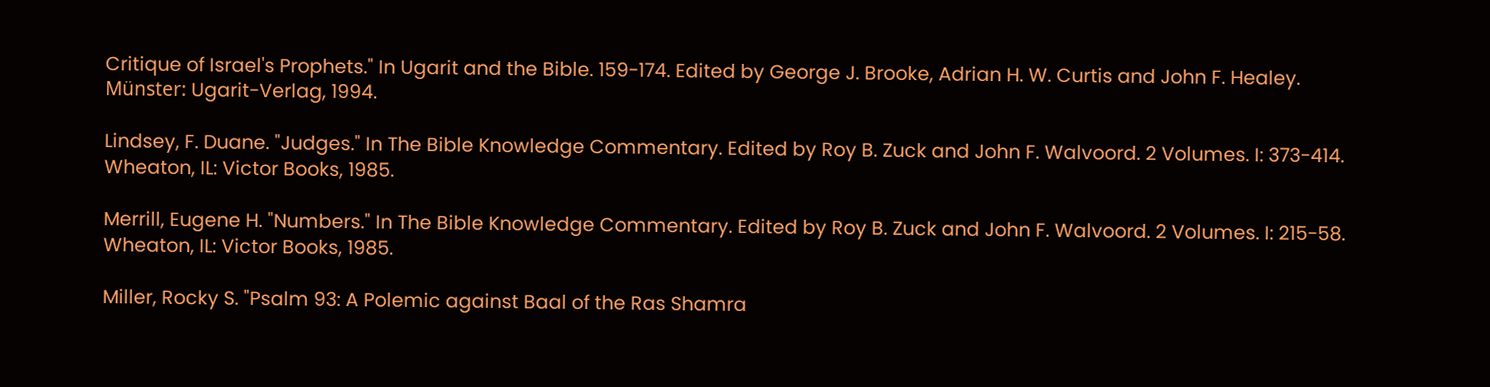Critique of Israel's Prophets." In Ugarit and the Bible. 159-174. Edited by George J. Brooke, Adrian H. W. Curtis and John F. Healey. Münster: Ugarit-Verlag, 1994.

Lindsey, F. Duane. "Judges." In The Bible Knowledge Commentary. Edited by Roy B. Zuck and John F. Walvoord. 2 Volumes. I: 373-414. Wheaton, IL: Victor Books, 1985.

Merrill, Eugene H. "Numbers." In The Bible Knowledge Commentary. Edited by Roy B. Zuck and John F. Walvoord. 2 Volumes. I: 215-58. Wheaton, IL: Victor Books, 1985.

Miller, Rocky S. "Psalm 93: A Polemic against Baal of the Ras Shamra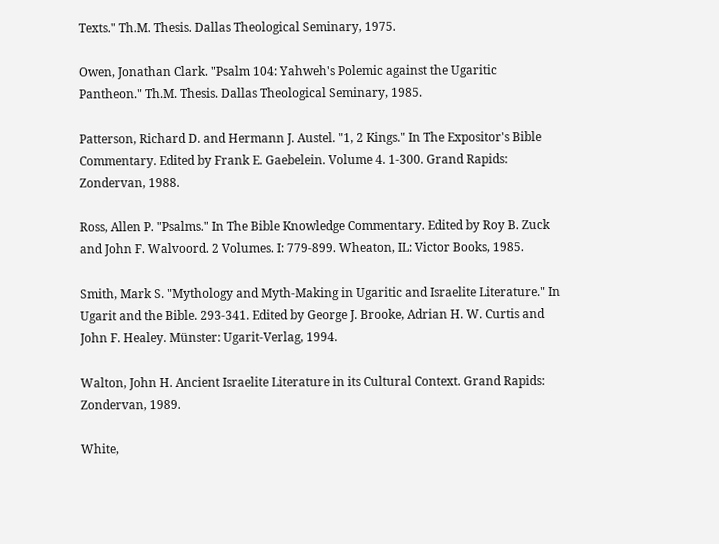Texts." Th.M. Thesis. Dallas Theological Seminary, 1975.

Owen, Jonathan Clark. "Psalm 104: Yahweh's Polemic against the Ugaritic Pantheon." Th.M. Thesis. Dallas Theological Seminary, 1985.

Patterson, Richard D. and Hermann J. Austel. "1, 2 Kings." In The Expositor's Bible Commentary. Edited by Frank E. Gaebelein. Volume 4. 1-300. Grand Rapids: Zondervan, 1988.

Ross, Allen P. "Psalms." In The Bible Knowledge Commentary. Edited by Roy B. Zuck and John F. Walvoord. 2 Volumes. I: 779-899. Wheaton, IL: Victor Books, 1985.

Smith, Mark S. "Mythology and Myth-Making in Ugaritic and Israelite Literature." In Ugarit and the Bible. 293-341. Edited by George J. Brooke, Adrian H. W. Curtis and John F. Healey. Münster: Ugarit-Verlag, 1994.

Walton, John H. Ancient Israelite Literature in its Cultural Context. Grand Rapids: Zondervan, 1989.

White,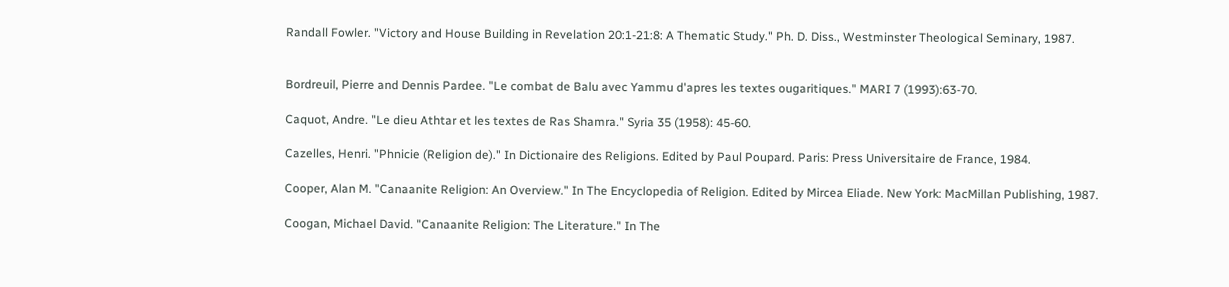Randall Fowler. "Victory and House Building in Revelation 20:1-21:8: A Thematic Study." Ph. D. Diss., Westminster Theological Seminary, 1987.


Bordreuil, Pierre and Dennis Pardee. "Le combat de Balu avec Yammu d'apres les textes ougaritiques." MARI 7 (1993):63-70.

Caquot, Andre. "Le dieu Athtar et les textes de Ras Shamra." Syria 35 (1958): 45-60.

Cazelles, Henri. "Phnicie (Religion de)." In Dictionaire des Religions. Edited by Paul Poupard. Paris: Press Universitaire de France, 1984.

Cooper, Alan M. "Canaanite Religion: An Overview." In The Encyclopedia of Religion. Edited by Mircea Eliade. New York: MacMillan Publishing, 1987.

Coogan, Michael David. "Canaanite Religion: The Literature." In The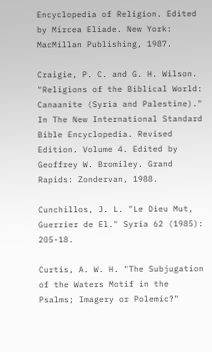Encyclopedia of Religion. Edited by Mircea Eliade. New York: MacMillan Publishing, 1987.

Craigie, P. C. and G. H. Wilson. "Religions of the Biblical World: Canaanite (Syria and Palestine)." In The New International Standard Bible Encyclopedia. Revised Edition. Volume 4. Edited by Geoffrey W. Bromiley. Grand Rapids: Zondervan, 1988.

Cunchillos, J. L. "Le Dieu Mut, Guerrier de El." Syria 62 (1985): 205-18.

Curtis, A. W. H. "The Subjugation of the Waters Motif in the Psalms; Imagery or Polemic?"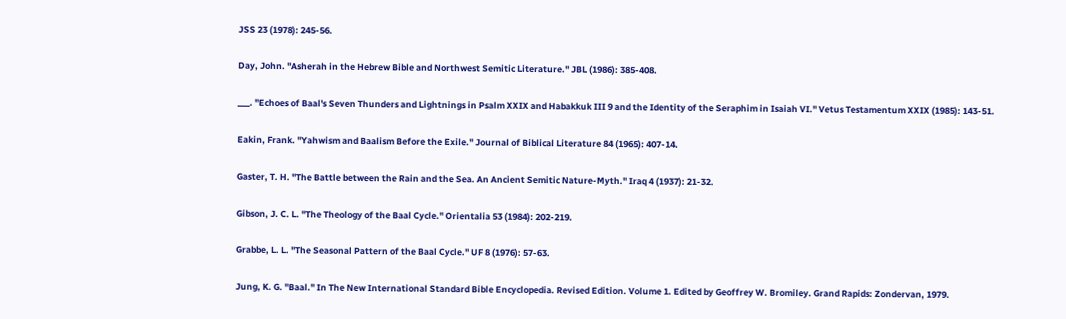JSS 23 (1978): 245-56.

Day, John. "Asherah in the Hebrew Bible and Northwest Semitic Literature." JBL (1986): 385-408.

___. "Echoes of Baal's Seven Thunders and Lightnings in Psalm XXIX and Habakkuk III 9 and the Identity of the Seraphim in Isaiah VI." Vetus Testamentum XXIX (1985): 143-51.

Eakin, Frank. "Yahwism and Baalism Before the Exile." Journal of Biblical Literature 84 (1965): 407-14.

Gaster, T. H. "The Battle between the Rain and the Sea. An Ancient Semitic Nature-Myth." Iraq 4 (1937): 21-32.

Gibson, J. C. L. "The Theology of the Baal Cycle." Orientalia 53 (1984): 202-219.

Grabbe, L. L. "The Seasonal Pattern of the Baal Cycle." UF 8 (1976): 57-63.

Jung, K. G. "Baal." In The New International Standard Bible Encyclopedia. Revised Edition. Volume 1. Edited by Geoffrey W. Bromiley. Grand Rapids: Zondervan, 1979.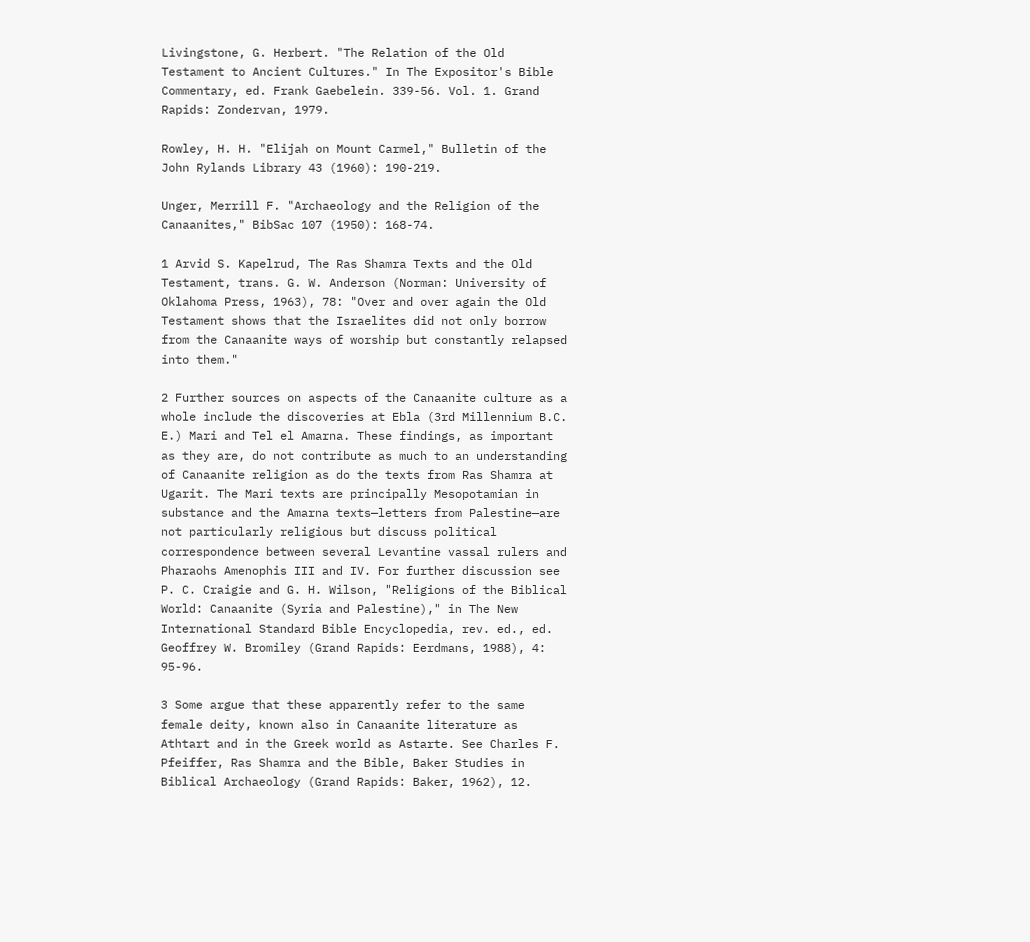Livingstone, G. Herbert. "The Relation of the Old Testament to Ancient Cultures." In The Expositor's Bible Commentary, ed. Frank Gaebelein. 339-56. Vol. 1. Grand Rapids: Zondervan, 1979.

Rowley, H. H. "Elijah on Mount Carmel," Bulletin of the John Rylands Library 43 (1960): 190-219.

Unger, Merrill F. "Archaeology and the Religion of the Canaanites," BibSac 107 (1950): 168-74.

1 Arvid S. Kapelrud, The Ras Shamra Texts and the Old Testament, trans. G. W. Anderson (Norman: University of Oklahoma Press, 1963), 78: "Over and over again the Old Testament shows that the Israelites did not only borrow from the Canaanite ways of worship but constantly relapsed into them."

2 Further sources on aspects of the Canaanite culture as a whole include the discoveries at Ebla (3rd Millennium B.C. E.) Mari and Tel el Amarna. These findings, as important as they are, do not contribute as much to an understanding of Canaanite religion as do the texts from Ras Shamra at Ugarit. The Mari texts are principally Mesopotamian in substance and the Amarna texts—letters from Palestine—are not particularly religious but discuss political correspondence between several Levantine vassal rulers and Pharaohs Amenophis III and IV. For further discussion see P. C. Craigie and G. H. Wilson, "Religions of the Biblical World: Canaanite (Syria and Palestine)," in The New International Standard Bible Encyclopedia, rev. ed., ed. Geoffrey W. Bromiley (Grand Rapids: Eerdmans, 1988), 4: 95-96.

3 Some argue that these apparently refer to the same female deity, known also in Canaanite literature as Athtart and in the Greek world as Astarte. See Charles F. Pfeiffer, Ras Shamra and the Bible, Baker Studies in Biblical Archaeology (Grand Rapids: Baker, 1962), 12.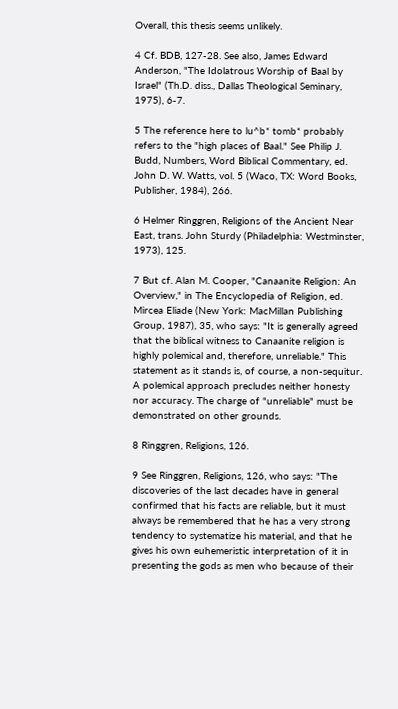Overall, this thesis seems unlikely.

4 Cf. BDB, 127-28. See also, James Edward Anderson, "The Idolatrous Worship of Baal by Israel" (Th.D. diss., Dallas Theological Seminary, 1975), 6-7.

5 The reference here to lu^b* tomb* probably refers to the "high places of Baal." See Philip J. Budd, Numbers, Word Biblical Commentary, ed. John D. W. Watts, vol. 5 (Waco, TX: Word Books, Publisher, 1984), 266.

6 Helmer Ringgren, Religions of the Ancient Near East, trans. John Sturdy (Philadelphia: Westminster, 1973), 125.

7 But cf. Alan M. Cooper, "Canaanite Religion: An Overview," in The Encyclopedia of Religion, ed. Mircea Eliade (New York: MacMillan Publishing Group, 1987), 35, who says: "It is generally agreed that the biblical witness to Canaanite religion is highly polemical and, therefore, unreliable." This statement as it stands is, of course, a non-sequitur. A polemical approach precludes neither honesty nor accuracy. The charge of "unreliable" must be demonstrated on other grounds.

8 Ringgren, Religions, 126.

9 See Ringgren, Religions, 126, who says: "The discoveries of the last decades have in general confirmed that his facts are reliable, but it must always be remembered that he has a very strong tendency to systematize his material, and that he gives his own euhemeristic interpretation of it in presenting the gods as men who because of their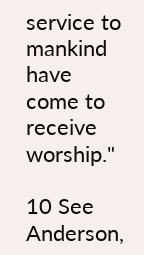service to mankind have come to receive worship."

10 See Anderson,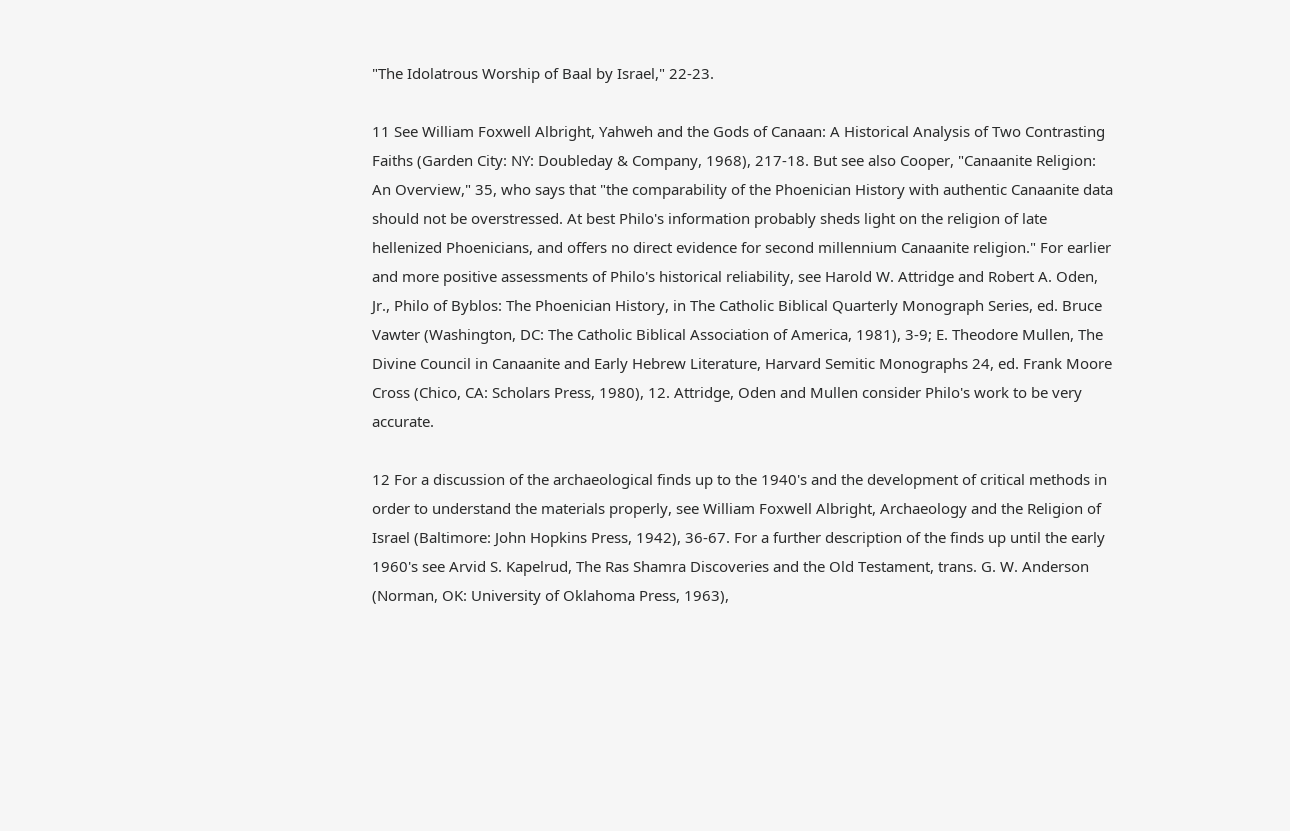"The Idolatrous Worship of Baal by Israel," 22-23.

11 See William Foxwell Albright, Yahweh and the Gods of Canaan: A Historical Analysis of Two Contrasting Faiths (Garden City: NY: Doubleday & Company, 1968), 217-18. But see also Cooper, "Canaanite Religion: An Overview," 35, who says that "the comparability of the Phoenician History with authentic Canaanite data should not be overstressed. At best Philo's information probably sheds light on the religion of late hellenized Phoenicians, and offers no direct evidence for second millennium Canaanite religion." For earlier and more positive assessments of Philo's historical reliability, see Harold W. Attridge and Robert A. Oden, Jr., Philo of Byblos: The Phoenician History, in The Catholic Biblical Quarterly Monograph Series, ed. Bruce Vawter (Washington, DC: The Catholic Biblical Association of America, 1981), 3-9; E. Theodore Mullen, The Divine Council in Canaanite and Early Hebrew Literature, Harvard Semitic Monographs 24, ed. Frank Moore Cross (Chico, CA: Scholars Press, 1980), 12. Attridge, Oden and Mullen consider Philo's work to be very accurate.

12 For a discussion of the archaeological finds up to the 1940's and the development of critical methods in order to understand the materials properly, see William Foxwell Albright, Archaeology and the Religion of Israel (Baltimore: John Hopkins Press, 1942), 36-67. For a further description of the finds up until the early 1960's see Arvid S. Kapelrud, The Ras Shamra Discoveries and the Old Testament, trans. G. W. Anderson (Norman, OK: University of Oklahoma Press, 1963),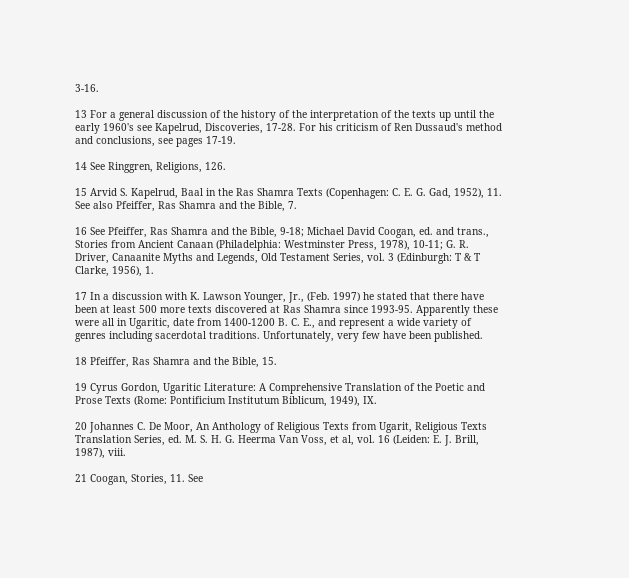3-16.

13 For a general discussion of the history of the interpretation of the texts up until the early 1960's see Kapelrud, Discoveries, 17-28. For his criticism of Ren Dussaud's method and conclusions, see pages 17-19.

14 See Ringgren, Religions, 126.

15 Arvid S. Kapelrud, Baal in the Ras Shamra Texts (Copenhagen: C. E. G. Gad, 1952), 11. See also Pfeiffer, Ras Shamra and the Bible, 7.

16 See Pfeiffer, Ras Shamra and the Bible, 9-18; Michael David Coogan, ed. and trans., Stories from Ancient Canaan (Philadelphia: Westminster Press, 1978), 10-11; G. R. Driver, Canaanite Myths and Legends, Old Testament Series, vol. 3 (Edinburgh: T & T Clarke, 1956), 1.

17 In a discussion with K. Lawson Younger, Jr., (Feb. 1997) he stated that there have been at least 500 more texts discovered at Ras Shamra since 1993-95. Apparently these were all in Ugaritic, date from 1400-1200 B. C. E., and represent a wide variety of genres including sacerdotal traditions. Unfortunately, very few have been published.

18 Pfeiffer, Ras Shamra and the Bible, 15.

19 Cyrus Gordon, Ugaritic Literature: A Comprehensive Translation of the Poetic and Prose Texts (Rome: Pontificium Institutum Biblicum, 1949), IX.

20 Johannes C. De Moor, An Anthology of Religious Texts from Ugarit, Religious Texts Translation Series, ed. M. S. H. G. Heerma Van Voss, et al, vol. 16 (Leiden: E. J. Brill, 1987), viii.

21 Coogan, Stories, 11. See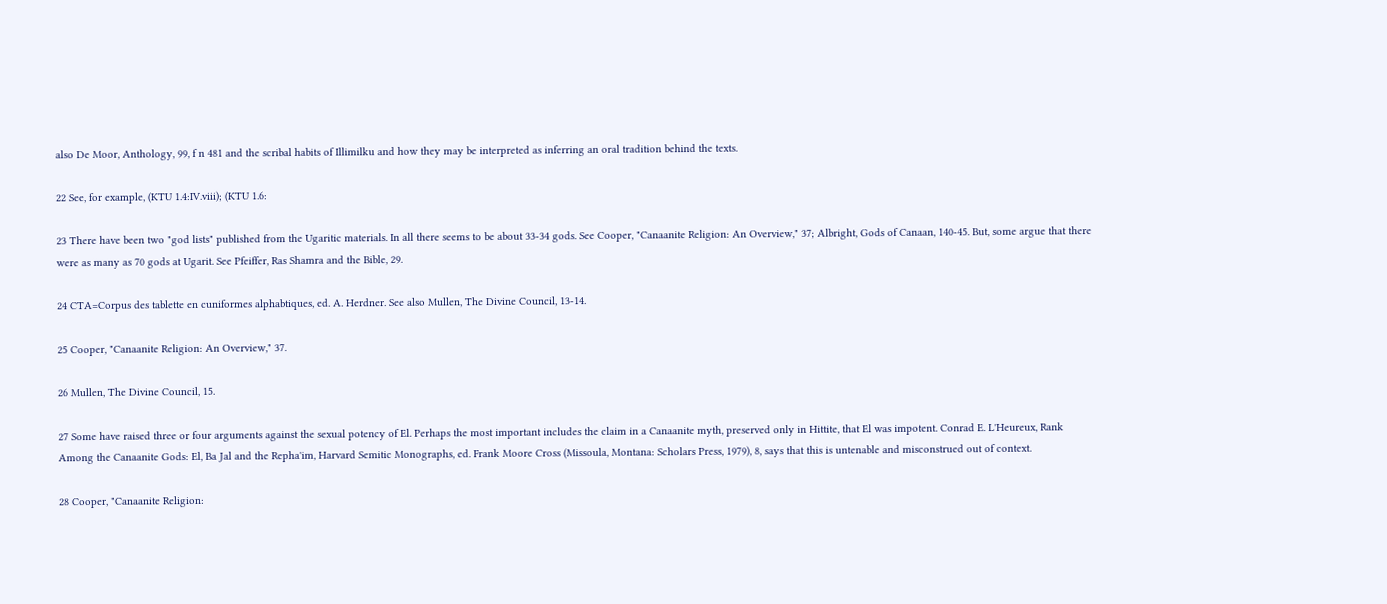also De Moor, Anthology, 99, f n 481 and the scribal habits of Illimilku and how they may be interpreted as inferring an oral tradition behind the texts.

22 See, for example, (KTU 1.4:IV.viii); (KTU 1.6:

23 There have been two "god lists" published from the Ugaritic materials. In all there seems to be about 33-34 gods. See Cooper, "Canaanite Religion: An Overview," 37; Albright, Gods of Canaan, 140-45. But, some argue that there were as many as 70 gods at Ugarit. See Pfeiffer, Ras Shamra and the Bible, 29.

24 CTA=Corpus des tablette en cuniformes alphabtiques, ed. A. Herdner. See also Mullen, The Divine Council, 13-14.

25 Cooper, "Canaanite Religion: An Overview," 37.

26 Mullen, The Divine Council, 15.

27 Some have raised three or four arguments against the sexual potency of El. Perhaps the most important includes the claim in a Canaanite myth, preserved only in Hittite, that El was impotent. Conrad E. L'Heureux, Rank Among the Canaanite Gods: El, Ba Jal and the Repha'im, Harvard Semitic Monographs, ed. Frank Moore Cross (Missoula, Montana: Scholars Press, 1979), 8, says that this is untenable and misconstrued out of context.

28 Cooper, "Canaanite Religion: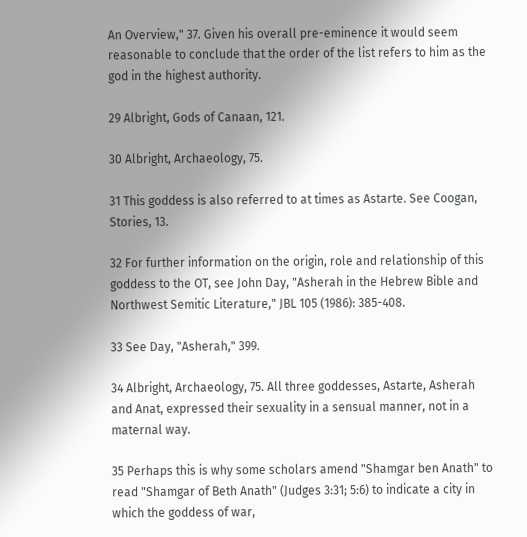An Overview," 37. Given his overall pre-eminence it would seem reasonable to conclude that the order of the list refers to him as the god in the highest authority.

29 Albright, Gods of Canaan, 121.

30 Albright, Archaeology, 75.

31 This goddess is also referred to at times as Astarte. See Coogan, Stories, 13.

32 For further information on the origin, role and relationship of this goddess to the OT, see John Day, "Asherah in the Hebrew Bible and Northwest Semitic Literature," JBL 105 (1986): 385-408.

33 See Day, "Asherah," 399.

34 Albright, Archaeology, 75. All three goddesses, Astarte, Asherah and Anat, expressed their sexuality in a sensual manner, not in a maternal way.

35 Perhaps this is why some scholars amend "Shamgar ben Anath" to read "Shamgar of Beth Anath" (Judges 3:31; 5:6) to indicate a city in which the goddess of war,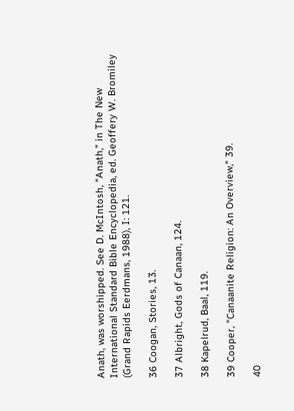Anath, was worshipped. See D. McIntosh, "Anath," in The New International Standard Bible Encyclopedia, ed. Geoffery W. Bromiley (Grand Rapids Eerdmans, 1988), I: 121.

36 Coogan, Stories, 13.

37 Albright, Gods of Canaan, 124.

38 Kapelrud, Baal, 119.

39 Cooper, "Canaanite Religion: An Overview," 39.

40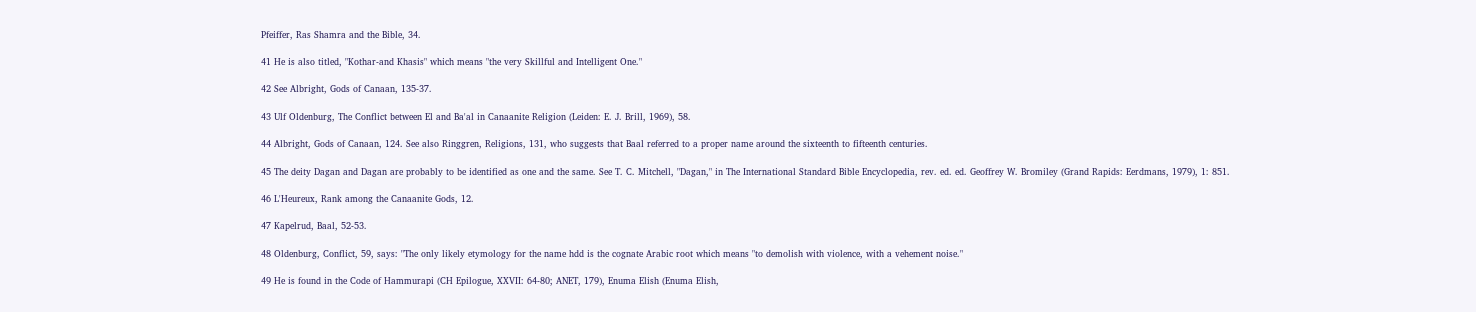Pfeiffer, Ras Shamra and the Bible, 34.

41 He is also titled, "Kothar-and Khasis" which means "the very Skillful and Intelligent One."

42 See Albright, Gods of Canaan, 135-37.

43 Ulf Oldenburg, The Conflict between El and Ba'al in Canaanite Religion (Leiden: E. J. Brill, 1969), 58.

44 Albright, Gods of Canaan, 124. See also Ringgren, Religions, 131, who suggests that Baal referred to a proper name around the sixteenth to fifteenth centuries.

45 The deity Dagan and Dagan are probably to be identified as one and the same. See T. C. Mitchell, "Dagan," in The International Standard Bible Encyclopedia, rev. ed. ed. Geoffrey W. Bromiley (Grand Rapids: Eerdmans, 1979), 1: 851.

46 L'Heureux, Rank among the Canaanite Gods, 12.

47 Kapelrud, Baal, 52-53.

48 Oldenburg, Conflict, 59, says: "The only likely etymology for the name hdd is the cognate Arabic root which means "to demolish with violence, with a vehement noise."

49 He is found in the Code of Hammurapi (CH Epilogue, XXVII: 64-80; ANET, 179), Enuma Elish (Enuma Elish,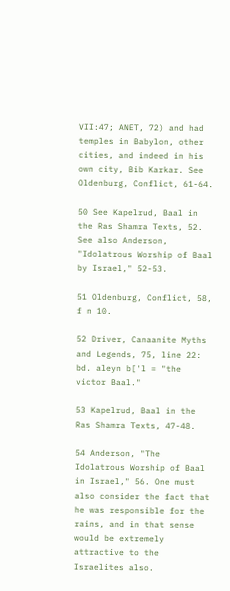VII:47; ANET, 72) and had temples in Babylon, other cities, and indeed in his own city, Bib Karkar. See Oldenburg, Conflict, 61-64.

50 See Kapelrud, Baal in the Ras Shamra Texts, 52. See also Anderson, "Idolatrous Worship of Baal by Israel," 52-53.

51 Oldenburg, Conflict, 58, f n 10.

52 Driver, Canaanite Myths and Legends, 75, line 22: bd. aleyn b['l = "the victor Baal."

53 Kapelrud, Baal in the Ras Shamra Texts, 47-48.

54 Anderson, "The Idolatrous Worship of Baal in Israel," 56. One must also consider the fact that he was responsible for the rains, and in that sense would be extremely attractive to the Israelites also.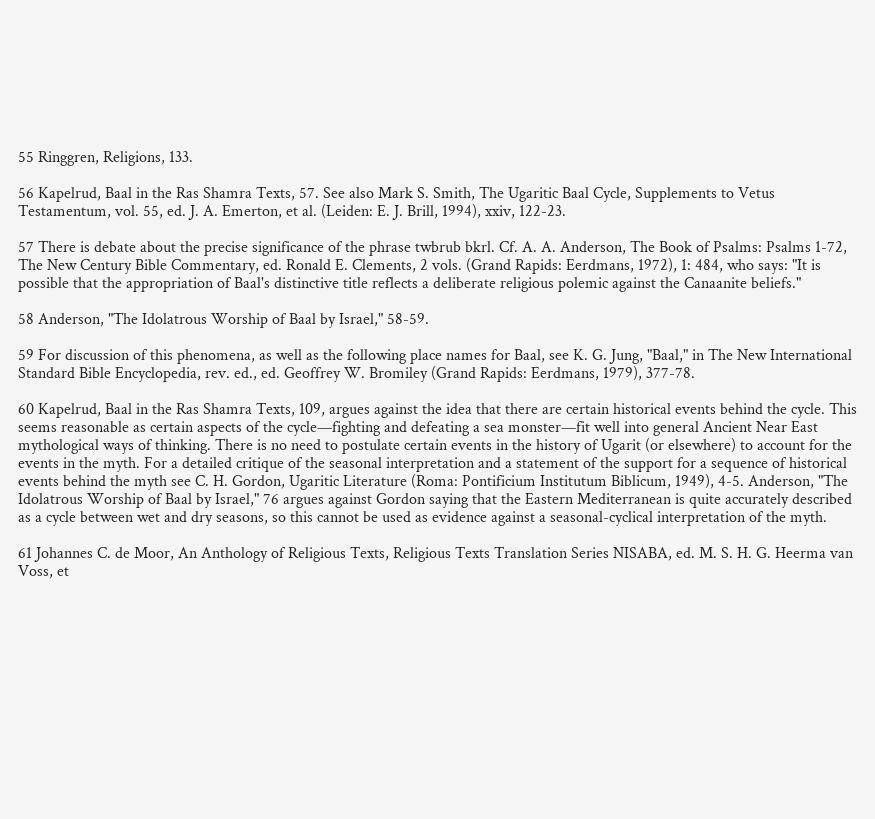55 Ringgren, Religions, 133.

56 Kapelrud, Baal in the Ras Shamra Texts, 57. See also Mark S. Smith, The Ugaritic Baal Cycle, Supplements to Vetus Testamentum, vol. 55, ed. J. A. Emerton, et al. (Leiden: E. J. Brill, 1994), xxiv, 122-23.

57 There is debate about the precise significance of the phrase twbrub bkrl. Cf. A. A. Anderson, The Book of Psalms: Psalms 1-72, The New Century Bible Commentary, ed. Ronald E. Clements, 2 vols. (Grand Rapids: Eerdmans, 1972), 1: 484, who says: "It is possible that the appropriation of Baal's distinctive title reflects a deliberate religious polemic against the Canaanite beliefs."

58 Anderson, "The Idolatrous Worship of Baal by Israel," 58-59.

59 For discussion of this phenomena, as well as the following place names for Baal, see K. G. Jung, "Baal," in The New International Standard Bible Encyclopedia, rev. ed., ed. Geoffrey W. Bromiley (Grand Rapids: Eerdmans, 1979), 377-78.

60 Kapelrud, Baal in the Ras Shamra Texts, 109, argues against the idea that there are certain historical events behind the cycle. This seems reasonable as certain aspects of the cycle—fighting and defeating a sea monster—fit well into general Ancient Near East mythological ways of thinking. There is no need to postulate certain events in the history of Ugarit (or elsewhere) to account for the events in the myth. For a detailed critique of the seasonal interpretation and a statement of the support for a sequence of historical events behind the myth see C. H. Gordon, Ugaritic Literature (Roma: Pontificium Institutum Biblicum, 1949), 4-5. Anderson, "The Idolatrous Worship of Baal by Israel," 76 argues against Gordon saying that the Eastern Mediterranean is quite accurately described as a cycle between wet and dry seasons, so this cannot be used as evidence against a seasonal-cyclical interpretation of the myth.

61 Johannes C. de Moor, An Anthology of Religious Texts, Religious Texts Translation Series NISABA, ed. M. S. H. G. Heerma van Voss, et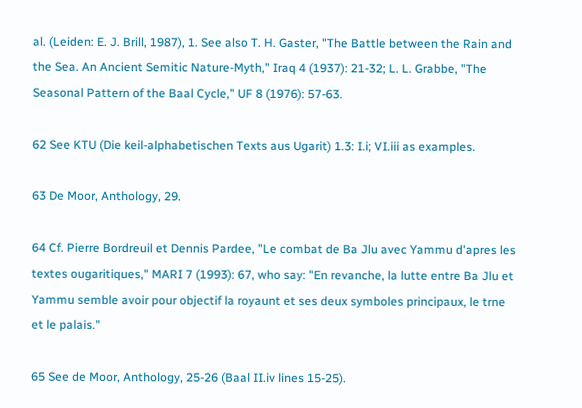al. (Leiden: E. J. Brill, 1987), 1. See also T. H. Gaster, "The Battle between the Rain and the Sea. An Ancient Semitic Nature-Myth," Iraq 4 (1937): 21-32; L. L. Grabbe, "The Seasonal Pattern of the Baal Cycle," UF 8 (1976): 57-63.

62 See KTU (Die keil-alphabetischen Texts aus Ugarit) 1.3: I.i; VI.iii as examples.

63 De Moor, Anthology, 29.

64 Cf. Pierre Bordreuil et Dennis Pardee, "Le combat de Ba Jlu avec Yammu d'apres les textes ougaritiques," MARI 7 (1993): 67, who say: "En revanche, la lutte entre Ba Jlu et Yammu semble avoir pour objectif la royaunt et ses deux symboles principaux, le trne et le palais."

65 See de Moor, Anthology, 25-26 (Baal II.iv lines 15-25).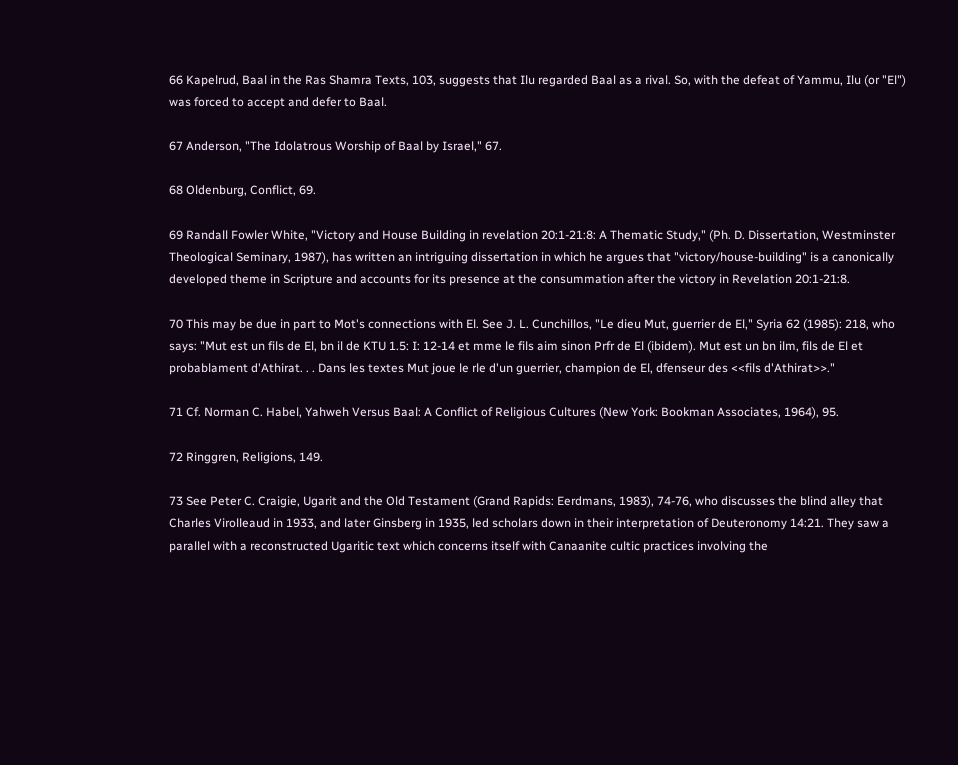66 Kapelrud, Baal in the Ras Shamra Texts, 103, suggests that Ilu regarded Baal as a rival. So, with the defeat of Yammu, Ilu (or "El") was forced to accept and defer to Baal.

67 Anderson, "The Idolatrous Worship of Baal by Israel," 67.

68 Oldenburg, Conflict, 69.

69 Randall Fowler White, "Victory and House Building in revelation 20:1-21:8: A Thematic Study," (Ph. D. Dissertation, Westminster Theological Seminary, 1987), has written an intriguing dissertation in which he argues that "victory/house-building" is a canonically developed theme in Scripture and accounts for its presence at the consummation after the victory in Revelation 20:1-21:8.

70 This may be due in part to Mot's connections with El. See J. L. Cunchillos, "Le dieu Mut, guerrier de El," Syria 62 (1985): 218, who says: "Mut est un fils de El, bn il de KTU 1.5: I: 12-14 et mme le fils aim sinon Prfr de El (ibidem). Mut est un bn ilm, fils de El et probablament d'Athirat. . . Dans les textes Mut joue le rle d'un guerrier, champion de El, dfenseur des <<fils d'Athirat>>."

71 Cf. Norman C. Habel, Yahweh Versus Baal: A Conflict of Religious Cultures (New York: Bookman Associates, 1964), 95.

72 Ringgren, Religions, 149.

73 See Peter C. Craigie, Ugarit and the Old Testament (Grand Rapids: Eerdmans, 1983), 74-76, who discusses the blind alley that Charles Virolleaud in 1933, and later Ginsberg in 1935, led scholars down in their interpretation of Deuteronomy 14:21. They saw a parallel with a reconstructed Ugaritic text which concerns itself with Canaanite cultic practices involving the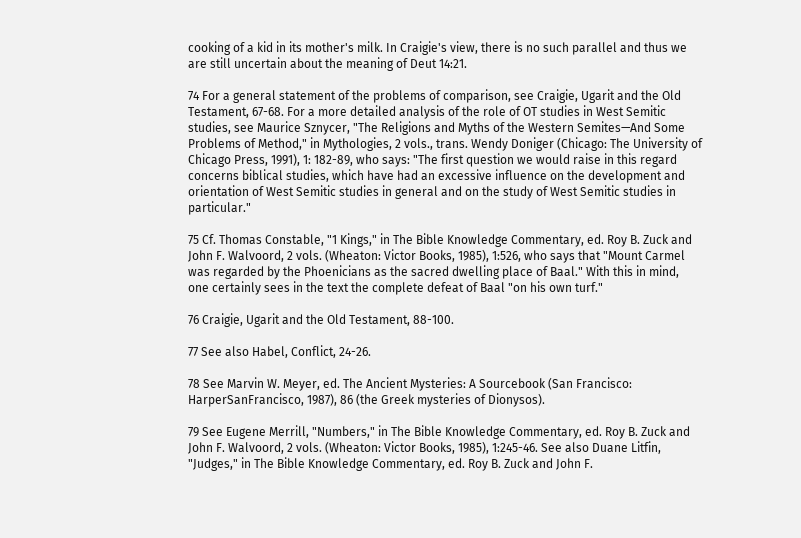cooking of a kid in its mother's milk. In Craigie's view, there is no such parallel and thus we are still uncertain about the meaning of Deut 14:21.

74 For a general statement of the problems of comparison, see Craigie, Ugarit and the Old Testament, 67-68. For a more detailed analysis of the role of OT studies in West Semitic studies, see Maurice Sznycer, "The Religions and Myths of the Western Semites—And Some Problems of Method," in Mythologies, 2 vols., trans. Wendy Doniger (Chicago: The University of Chicago Press, 1991), 1: 182-89, who says: "The first question we would raise in this regard concerns biblical studies, which have had an excessive influence on the development and orientation of West Semitic studies in general and on the study of West Semitic studies in particular."

75 Cf. Thomas Constable, "1 Kings," in The Bible Knowledge Commentary, ed. Roy B. Zuck and John F. Walvoord, 2 vols. (Wheaton: Victor Books, 1985), 1:526, who says that "Mount Carmel was regarded by the Phoenicians as the sacred dwelling place of Baal." With this in mind, one certainly sees in the text the complete defeat of Baal "on his own turf."

76 Craigie, Ugarit and the Old Testament, 88-100.

77 See also Habel, Conflict, 24-26.

78 See Marvin W. Meyer, ed. The Ancient Mysteries: A Sourcebook (San Francisco: HarperSanFrancisco, 1987), 86 (the Greek mysteries of Dionysos).

79 See Eugene Merrill, "Numbers," in The Bible Knowledge Commentary, ed. Roy B. Zuck and John F. Walvoord, 2 vols. (Wheaton: Victor Books, 1985), 1:245-46. See also Duane Litfin, "Judges," in The Bible Knowledge Commentary, ed. Roy B. Zuck and John F.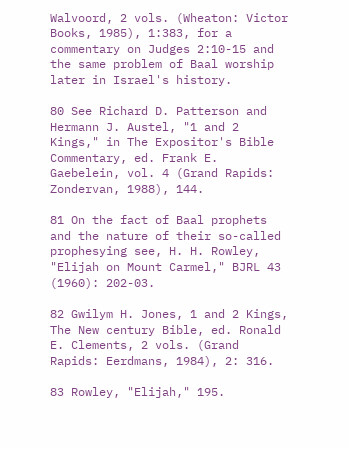Walvoord, 2 vols. (Wheaton: Victor Books, 1985), 1:383, for a commentary on Judges 2:10-15 and the same problem of Baal worship later in Israel's history.

80 See Richard D. Patterson and Hermann J. Austel, "1 and 2 Kings," in The Expositor's Bible Commentary, ed. Frank E. Gaebelein, vol. 4 (Grand Rapids: Zondervan, 1988), 144.

81 On the fact of Baal prophets and the nature of their so-called prophesying see, H. H. Rowley, "Elijah on Mount Carmel," BJRL 43 (1960): 202-03.

82 Gwilym H. Jones, 1 and 2 Kings, The New century Bible, ed. Ronald E. Clements, 2 vols. (Grand Rapids: Eerdmans, 1984), 2: 316.

83 Rowley, "Elijah," 195.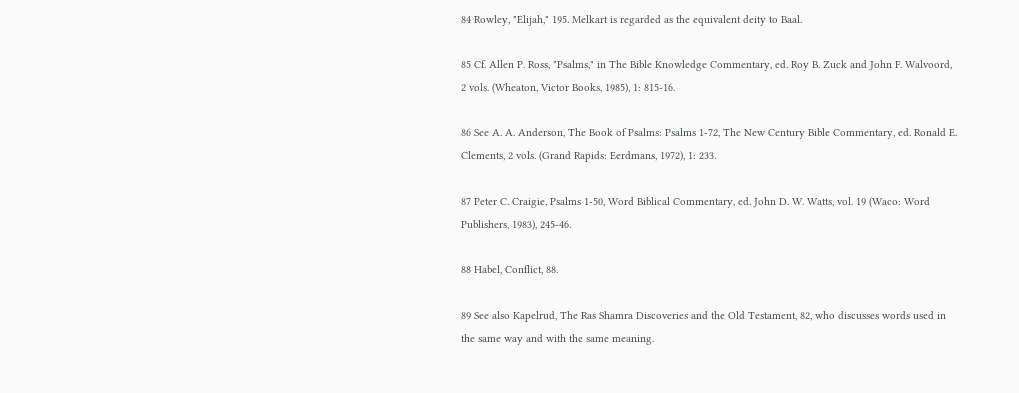84 Rowley, "Elijah," 195. Melkart is regarded as the equivalent deity to Baal.

85 Cf. Allen P. Ross, "Psalms," in The Bible Knowledge Commentary, ed. Roy B. Zuck and John F. Walvoord, 2 vols. (Wheaton, Victor Books, 1985), 1: 815-16.

86 See A. A. Anderson, The Book of Psalms: Psalms 1-72, The New Century Bible Commentary, ed. Ronald E. Clements, 2 vols. (Grand Rapids: Eerdmans, 1972), 1: 233.

87 Peter C. Craigie, Psalms 1-50, Word Biblical Commentary, ed. John D. W. Watts, vol. 19 (Waco: Word Publishers, 1983), 245-46.

88 Habel, Conflict, 88.

89 See also Kapelrud, The Ras Shamra Discoveries and the Old Testament, 82, who discusses words used in the same way and with the same meaning.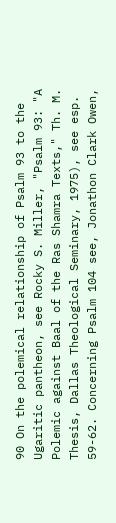90 On the polemical relationship of Psalm 93 to the Ugaritic pantheon, see Rocky S. Miller, "Psalm 93: "A Polemic against Baal of the Ras Shamra Texts," Th. M. Thesis, Dallas Theological Seminary, 1975), see esp. 59-62. Concerning Psalm 104 see, Jonathon Clark Owen,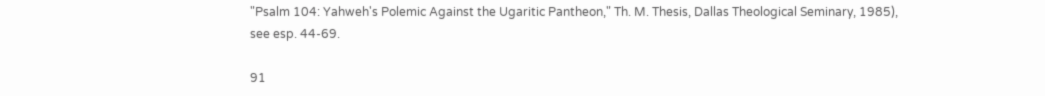"Psalm 104: Yahweh's Polemic Against the Ugaritic Pantheon," Th. M. Thesis, Dallas Theological Seminary, 1985), see esp. 44-69.

91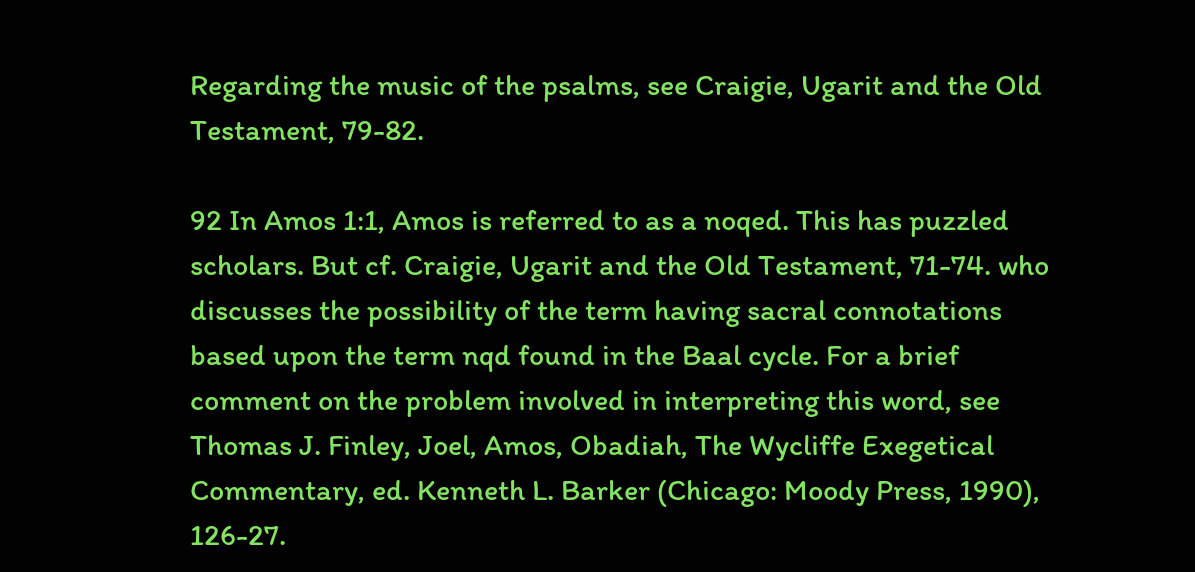Regarding the music of the psalms, see Craigie, Ugarit and the Old Testament, 79-82.

92 In Amos 1:1, Amos is referred to as a noqed. This has puzzled scholars. But cf. Craigie, Ugarit and the Old Testament, 71-74. who discusses the possibility of the term having sacral connotations based upon the term nqd found in the Baal cycle. For a brief comment on the problem involved in interpreting this word, see Thomas J. Finley, Joel, Amos, Obadiah, The Wycliffe Exegetical Commentary, ed. Kenneth L. Barker (Chicago: Moody Press, 1990), 126-27.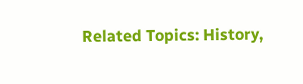Related Topics: History,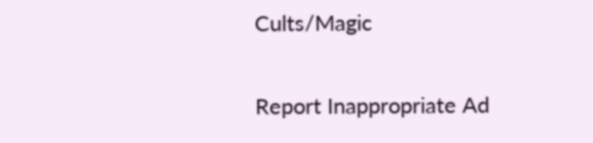Cults/Magic

Report Inappropriate Ad